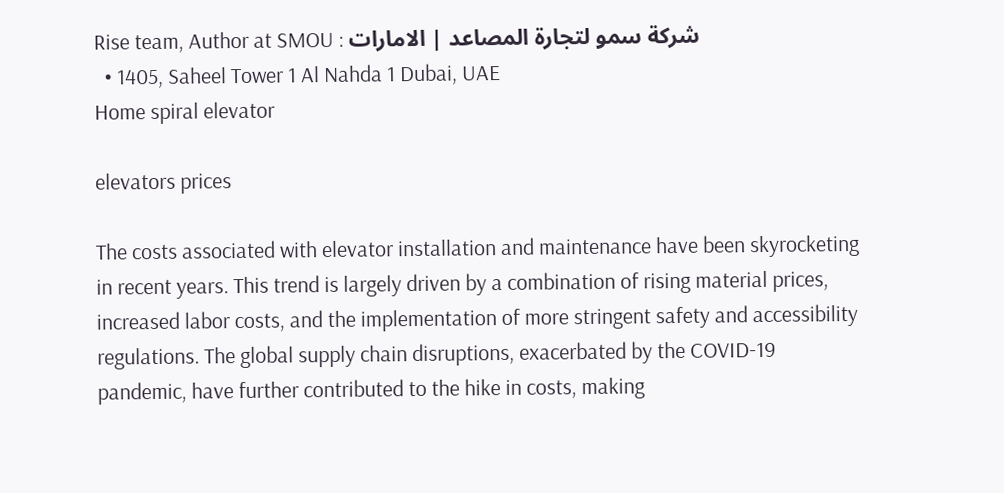Rise team, Author at SMOU : شركة سمو لتجارة المصاعد | الامارات
  • 1405, Saheel Tower 1 Al Nahda 1 Dubai, UAE
Home spiral elevator

elevators prices

The costs associated with elevator installation and maintenance have been skyrocketing in recent years. This trend is largely driven by a combination of rising material prices, increased labor costs, and the implementation of more stringent safety and accessibility regulations. The global supply chain disruptions, exacerbated by the COVID-19 pandemic, have further contributed to the hike in costs, making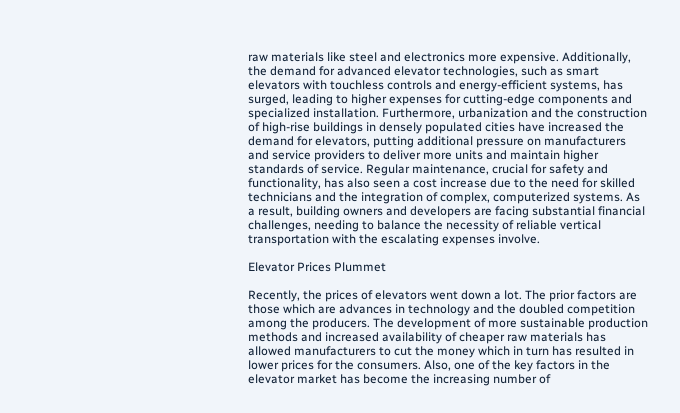raw materials like steel and electronics more expensive. Additionally, the demand for advanced elevator technologies, such as smart elevators with touchless controls and energy-efficient systems, has surged, leading to higher expenses for cutting-edge components and specialized installation. Furthermore, urbanization and the construction of high-rise buildings in densely populated cities have increased the demand for elevators, putting additional pressure on manufacturers and service providers to deliver more units and maintain higher standards of service. Regular maintenance, crucial for safety and functionality, has also seen a cost increase due to the need for skilled technicians and the integration of complex, computerized systems. As a result, building owners and developers are facing substantial financial challenges, needing to balance the necessity of reliable vertical transportation with the escalating expenses involve.

Elevator Prices Plummet

Recently, the prices of elevators went down a lot. The prior factors are those which are advances in technology and the doubled competition among the producers. The development of more sustainable production methods and increased availability of cheaper raw materials has allowed manufacturers to cut the money which in turn has resulted in lower prices for the consumers. Also, one of the key factors in the elevator market has become the increasing number of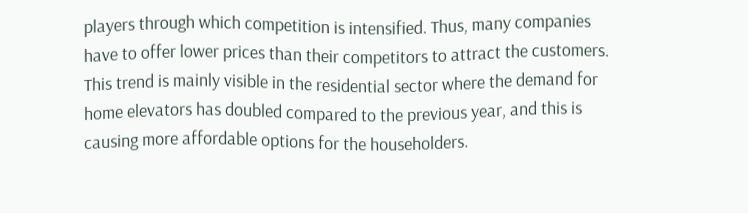players through which competition is intensified. Thus, many companies have to offer lower prices than their competitors to attract the customers. This trend is mainly visible in the residential sector where the demand for home elevators has doubled compared to the previous year, and this is causing more affordable options for the householders.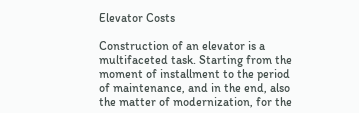Elevator Costs

Construction of an elevator is a multifaceted task. Starting from the moment of installment to the period of maintenance, and in the end, also the matter of modernization, for the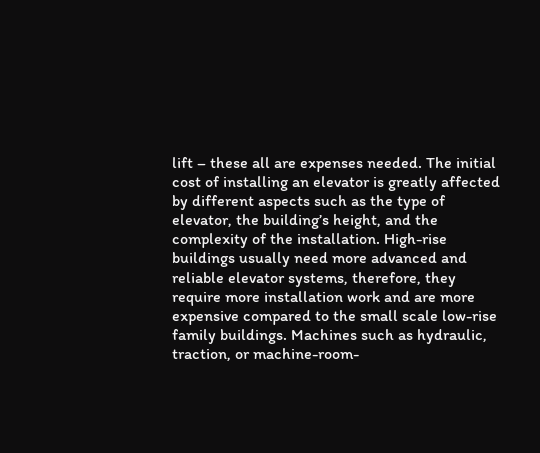lift – these all are expenses needed. The initial cost of installing an elevator is greatly affected by different aspects such as the type of elevator, the building’s height, and the complexity of the installation. High-rise buildings usually need more advanced and reliable elevator systems, therefore, they require more installation work and are more expensive compared to the small scale low-rise family buildings. Machines such as hydraulic, traction, or machine-room-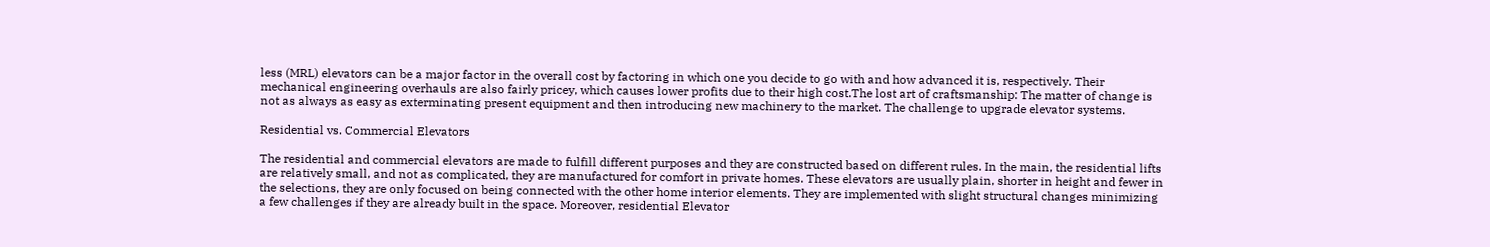less (MRL) elevators can be a major factor in the overall cost by factoring in which one you decide to go with and how advanced it is, respectively. Their mechanical engineering overhauls are also fairly pricey, which causes lower profits due to their high cost.The lost art of craftsmanship: The matter of change is not as always as easy as exterminating present equipment and then introducing new machinery to the market. The challenge to upgrade elevator systems.

Residential vs. Commercial Elevators

The residential and commercial elevators are made to fulfill different purposes and they are constructed based on different rules. In the main, the residential lifts are relatively small, and not as complicated, they are manufactured for comfort in private homes. These elevators are usually plain, shorter in height and fewer in the selections, they are only focused on being connected with the other home interior elements. They are implemented with slight structural changes minimizing a few challenges if they are already built in the space. Moreover, residential Elevator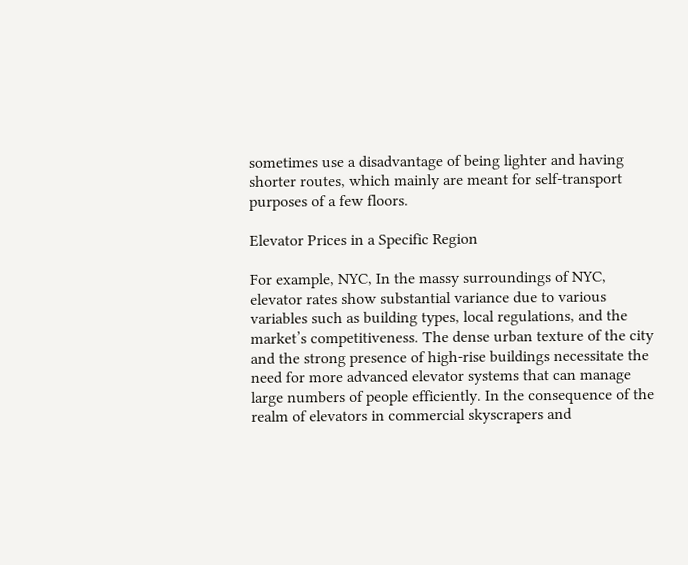sometimes use a disadvantage of being lighter and having shorter routes, which mainly are meant for self-transport purposes of a few floors.

Elevator Prices in a Specific Region

For example, NYC, In the massy surroundings of NYC, elevator rates show substantial variance due to various variables such as building types, local regulations, and the market’s competitiveness. The dense urban texture of the city and the strong presence of high-rise buildings necessitate the need for more advanced elevator systems that can manage large numbers of people efficiently. In the consequence of the realm of elevators in commercial skyscrapers and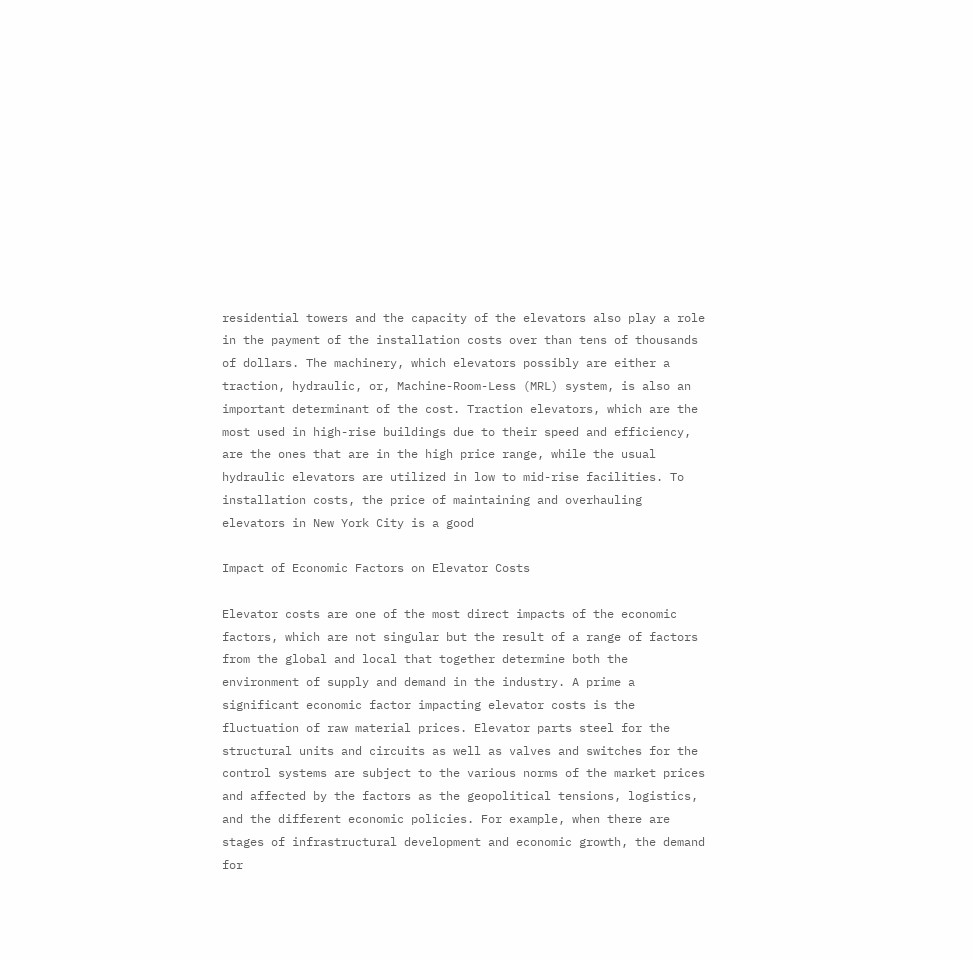residential towers and the capacity of the elevators also play a role in the payment of the installation costs over than tens of thousands of dollars. The machinery, which elevators possibly are either a traction, hydraulic, or, Machine-Room-Less (MRL) system, is also an important determinant of the cost. Traction elevators, which are the most used in high-rise buildings due to their speed and efficiency, are the ones that are in the high price range, while the usual hydraulic elevators are utilized in low to mid-rise facilities. To installation costs, the price of maintaining and overhauling elevators in New York City is a good

Impact of Economic Factors on Elevator Costs

Elevator costs are one of the most direct impacts of the economic factors, which are not singular but the result of a range of factors from the global and local that together determine both the environment of supply and demand in the industry. A prime a significant economic factor impacting elevator costs is the fluctuation of raw material prices. Elevator parts steel for the structural units and circuits as well as valves and switches for the control systems are subject to the various norms of the market prices and affected by the factors as the geopolitical tensions, logistics, and the different economic policies. For example, when there are stages of infrastructural development and economic growth, the demand for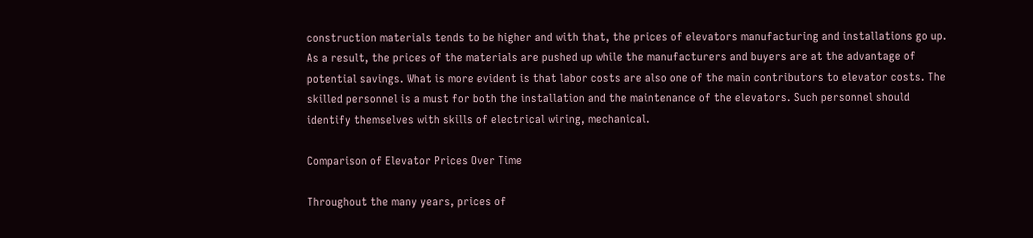construction materials tends to be higher and with that, the prices of elevators manufacturing and installations go up. As a result, the prices of the materials are pushed up while the manufacturers and buyers are at the advantage of potential savings. What is more evident is that labor costs are also one of the main contributors to elevator costs. The skilled personnel is a must for both the installation and the maintenance of the elevators. Such personnel should identify themselves with skills of electrical wiring, mechanical.

Comparison of Elevator Prices Over Time

Throughout the many years, prices of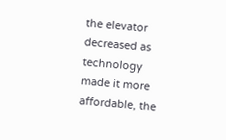the elevator decreased as technology made it more affordable, the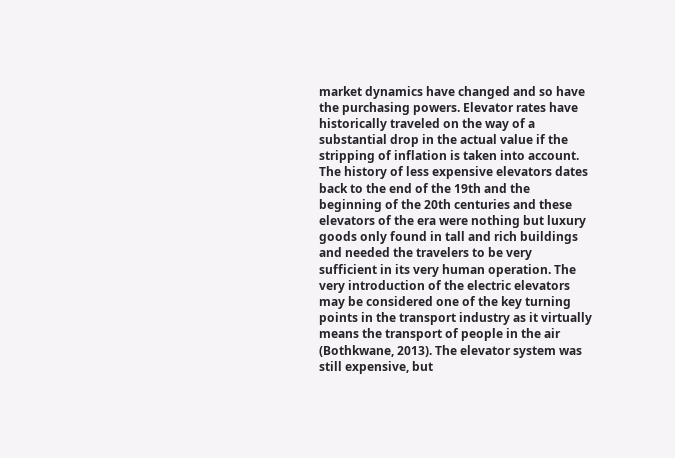market dynamics have changed and so have the purchasing powers. Elevator rates have historically traveled on the way of a substantial drop in the actual value if the stripping of inflation is taken into account. The history of less expensive elevators dates back to the end of the 19th and the beginning of the 20th centuries and these elevators of the era were nothing but luxury goods only found in tall and rich buildings and needed the travelers to be very sufficient in its very human operation. The very introduction of the electric elevators may be considered one of the key turning points in the transport industry as it virtually means the transport of people in the air (Bothkwane, 2013). The elevator system was still expensive, but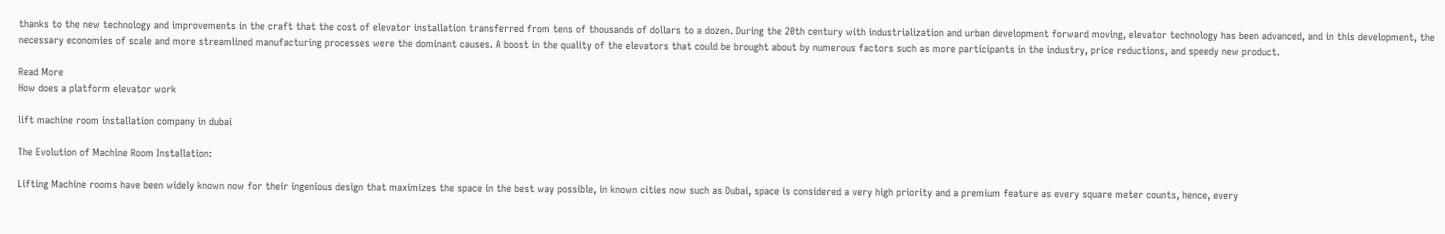thanks to the new technology and improvements in the craft that the cost of elevator installation transferred from tens of thousands of dollars to a dozen. During the 20th century with industrialization and urban development forward moving, elevator technology has been advanced, and in this development, the necessary economies of scale and more streamlined manufacturing processes were the dominant causes. A boost in the quality of the elevators that could be brought about by numerous factors such as more participants in the industry, price reductions, and speedy new product.

Read More
How does a platform elevator work

lift machine room installation company in dubai

The Evolution of Machine Room Installation:

Lifting Machine rooms have been widely known now for their ingenious design that maximizes the space in the best way possible, in known cities now such as Dubai, space is considered a very high priority and a premium feature as every square meter counts, hence, every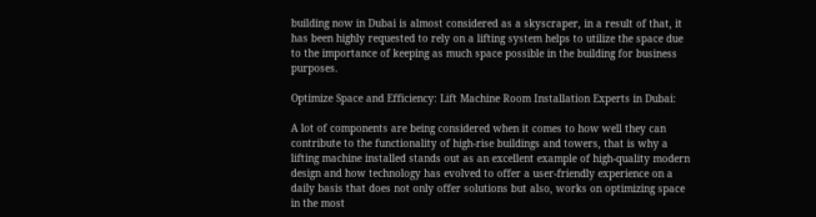building now in Dubai is almost considered as a skyscraper, in a result of that, it has been highly requested to rely on a lifting system helps to utilize the space due to the importance of keeping as much space possible in the building for business purposes.

Optimize Space and Efficiency: Lift Machine Room Installation Experts in Dubai:

A lot of components are being considered when it comes to how well they can contribute to the functionality of high-rise buildings and towers, that is why a lifting machine installed stands out as an excellent example of high-quality modern design and how technology has evolved to offer a user-friendly experience on a daily basis that does not only offer solutions but also, works on optimizing space in the most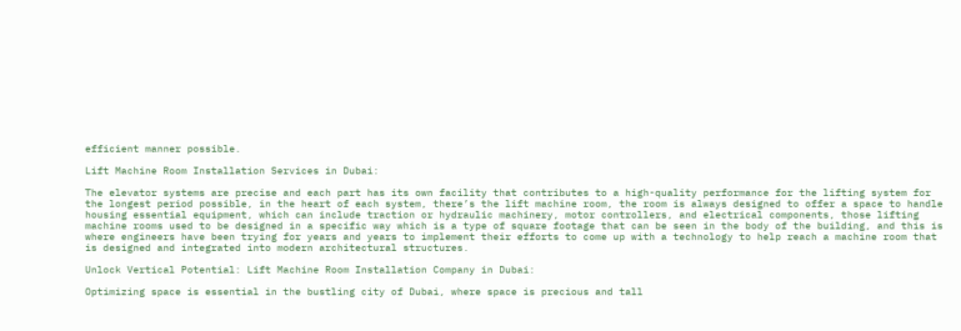efficient manner possible.

Lift Machine Room Installation Services in Dubai:

The elevator systems are precise and each part has its own facility that contributes to a high-quality performance for the lifting system for the longest period possible, in the heart of each system, there’s the lift machine room, the room is always designed to offer a space to handle housing essential equipment, which can include traction or hydraulic machinery, motor controllers, and electrical components, those lifting machine rooms used to be designed in a specific way which is a type of square footage that can be seen in the body of the building, and this is where engineers have been trying for years and years to implement their efforts to come up with a technology to help reach a machine room that is designed and integrated into modern architectural structures.

Unlock Vertical Potential: Lift Machine Room Installation Company in Dubai:

Optimizing space is essential in the bustling city of Dubai, where space is precious and tall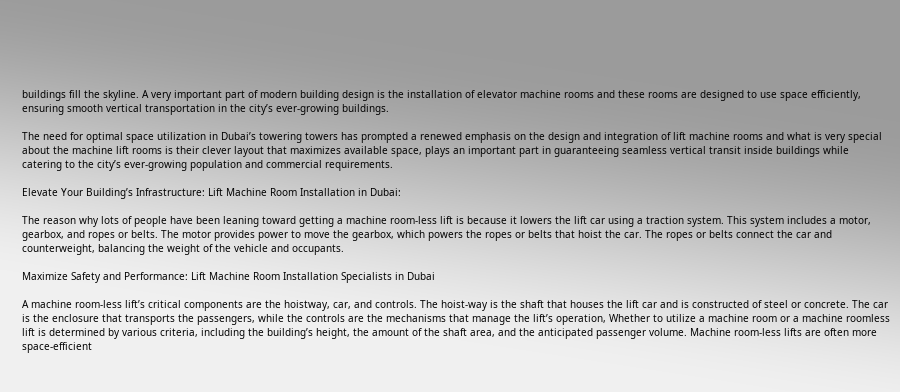buildings fill the skyline. A very important part of modern building design is the installation of elevator machine rooms and these rooms are designed to use space efficiently, ensuring smooth vertical transportation in the city’s ever-growing buildings.

The need for optimal space utilization in Dubai’s towering towers has prompted a renewed emphasis on the design and integration of lift machine rooms and what is very special about the machine lift rooms is their clever layout that maximizes available space, plays an important part in guaranteeing seamless vertical transit inside buildings while catering to the city’s ever-growing population and commercial requirements.

Elevate Your Building’s Infrastructure: Lift Machine Room Installation in Dubai:

The reason why lots of people have been leaning toward getting a machine room-less lift is because it lowers the lift car using a traction system. This system includes a motor, gearbox, and ropes or belts. The motor provides power to move the gearbox, which powers the ropes or belts that hoist the car. The ropes or belts connect the car and counterweight, balancing the weight of the vehicle and occupants.

Maximize Safety and Performance: Lift Machine Room Installation Specialists in Dubai

A machine room-less lift’s critical components are the hoistway, car, and controls. The hoist-way is the shaft that houses the lift car and is constructed of steel or concrete. The car is the enclosure that transports the passengers, while the controls are the mechanisms that manage the lift’s operation, Whether to utilize a machine room or a machine roomless lift is determined by various criteria, including the building’s height, the amount of the shaft area, and the anticipated passenger volume. Machine room-less lifts are often more space-efficient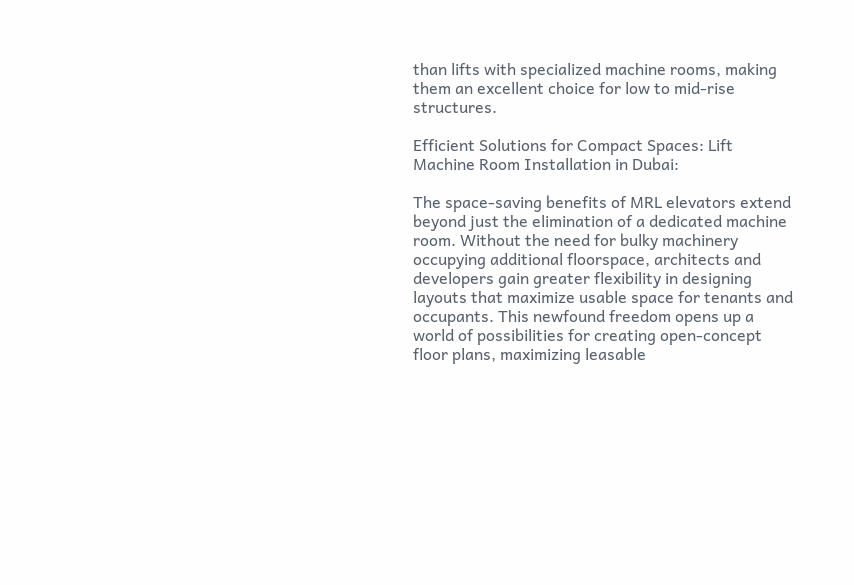than lifts with specialized machine rooms, making them an excellent choice for low to mid-rise structures.

Efficient Solutions for Compact Spaces: Lift Machine Room Installation in Dubai:

The space-saving benefits of MRL elevators extend beyond just the elimination of a dedicated machine room. Without the need for bulky machinery occupying additional floorspace, architects and developers gain greater flexibility in designing layouts that maximize usable space for tenants and occupants. This newfound freedom opens up a world of possibilities for creating open-concept floor plans, maximizing leasable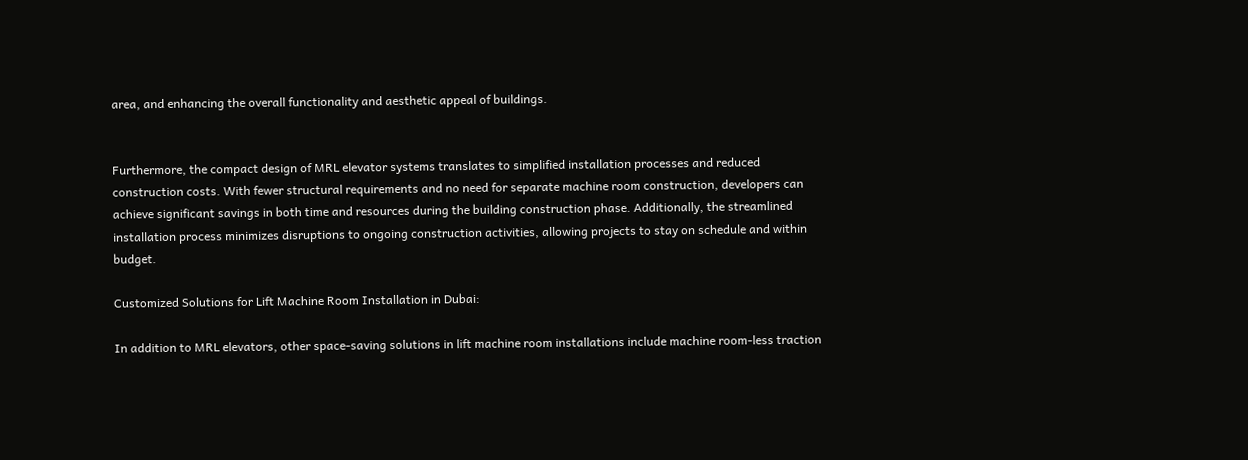area, and enhancing the overall functionality and aesthetic appeal of buildings.


Furthermore, the compact design of MRL elevator systems translates to simplified installation processes and reduced construction costs. With fewer structural requirements and no need for separate machine room construction, developers can achieve significant savings in both time and resources during the building construction phase. Additionally, the streamlined installation process minimizes disruptions to ongoing construction activities, allowing projects to stay on schedule and within budget.

Customized Solutions for Lift Machine Room Installation in Dubai:

In addition to MRL elevators, other space-saving solutions in lift machine room installations include machine room-less traction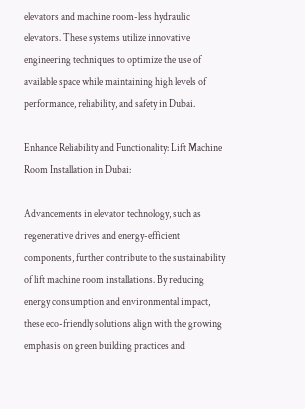elevators and machine room-less hydraulic elevators. These systems utilize innovative engineering techniques to optimize the use of available space while maintaining high levels of performance, reliability, and safety in Dubai.

Enhance Reliability and Functionality: Lift Machine Room Installation in Dubai:

Advancements in elevator technology, such as regenerative drives and energy-efficient components, further contribute to the sustainability of lift machine room installations. By reducing energy consumption and environmental impact, these eco-friendly solutions align with the growing emphasis on green building practices and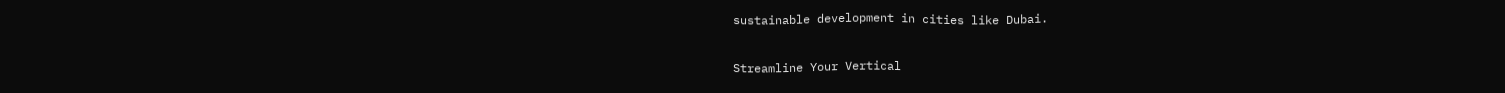sustainable development in cities like Dubai.

Streamline Your Vertical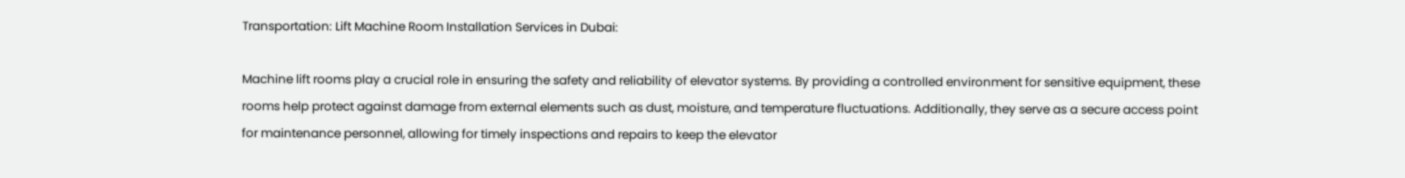Transportation: Lift Machine Room Installation Services in Dubai:

Machine lift rooms play a crucial role in ensuring the safety and reliability of elevator systems. By providing a controlled environment for sensitive equipment, these rooms help protect against damage from external elements such as dust, moisture, and temperature fluctuations. Additionally, they serve as a secure access point for maintenance personnel, allowing for timely inspections and repairs to keep the elevator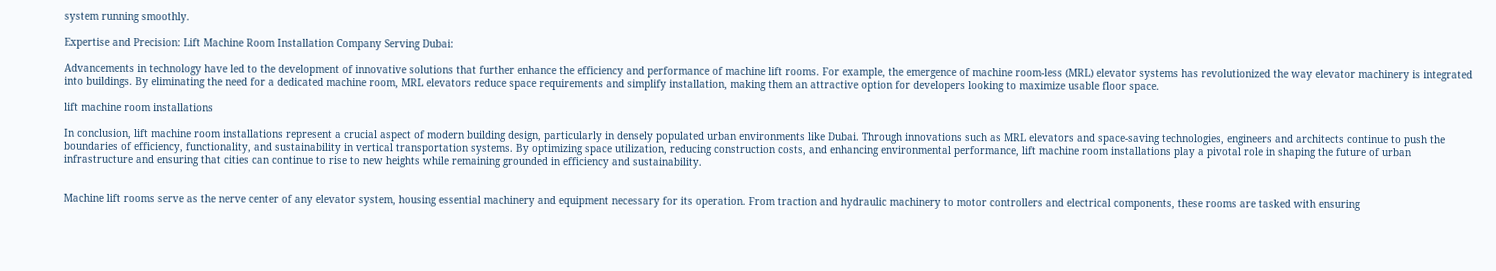system running smoothly.

Expertise and Precision: Lift Machine Room Installation Company Serving Dubai:

Advancements in technology have led to the development of innovative solutions that further enhance the efficiency and performance of machine lift rooms. For example, the emergence of machine room-less (MRL) elevator systems has revolutionized the way elevator machinery is integrated into buildings. By eliminating the need for a dedicated machine room, MRL elevators reduce space requirements and simplify installation, making them an attractive option for developers looking to maximize usable floor space.

lift machine room installations

In conclusion, lift machine room installations represent a crucial aspect of modern building design, particularly in densely populated urban environments like Dubai. Through innovations such as MRL elevators and space-saving technologies, engineers and architects continue to push the boundaries of efficiency, functionality, and sustainability in vertical transportation systems. By optimizing space utilization, reducing construction costs, and enhancing environmental performance, lift machine room installations play a pivotal role in shaping the future of urban infrastructure and ensuring that cities can continue to rise to new heights while remaining grounded in efficiency and sustainability.


Machine lift rooms serve as the nerve center of any elevator system, housing essential machinery and equipment necessary for its operation. From traction and hydraulic machinery to motor controllers and electrical components, these rooms are tasked with ensuring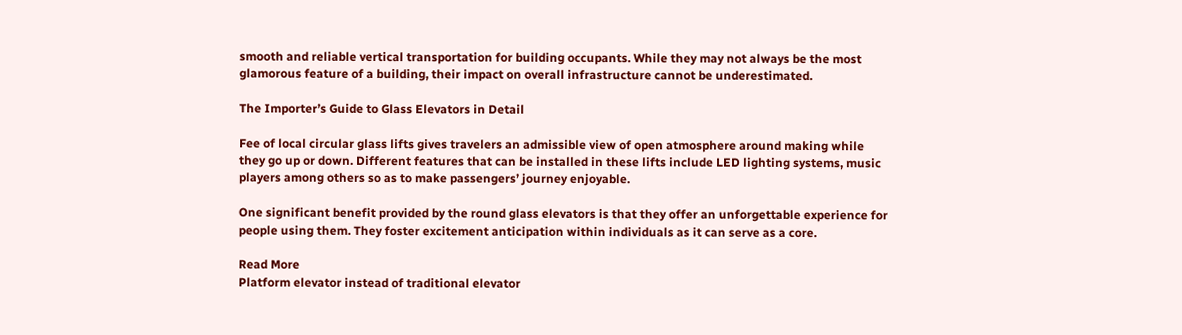smooth and reliable vertical transportation for building occupants. While they may not always be the most glamorous feature of a building, their impact on overall infrastructure cannot be underestimated.

The Importer’s Guide to Glass Elevators in Detail

Fee of local circular glass lifts gives travelers an admissible view of open atmosphere around making while they go up or down. Different features that can be installed in these lifts include LED lighting systems, music players among others so as to make passengers’ journey enjoyable.

One significant benefit provided by the round glass elevators is that they offer an unforgettable experience for people using them. They foster excitement anticipation within individuals as it can serve as a core.

Read More
Platform elevator instead of traditional elevator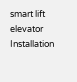smart lift elevator Installation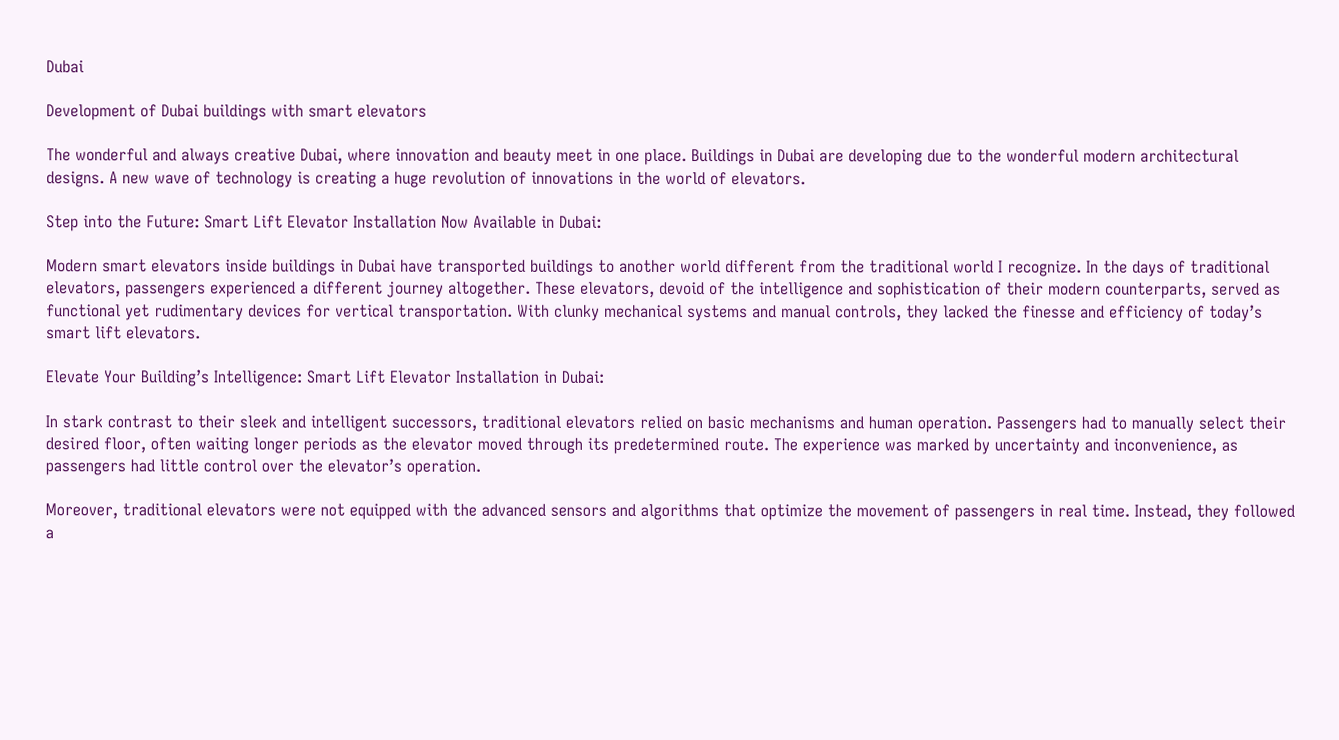Dubai

Development of Dubai buildings with smart elevators

The wonderful and always creative Dubai, where innovation and beauty meet in one place. Buildings in Dubai are developing due to the wonderful modern architectural designs. A new wave of technology is creating a huge revolution of innovations in the world of elevators.

Step into the Future: Smart Lift Elevator Installation Now Available in Dubai:

Modern smart elevators inside buildings in Dubai have transported buildings to another world different from the traditional world I recognize. In the days of traditional elevators, passengers experienced a different journey altogether. These elevators, devoid of the intelligence and sophistication of their modern counterparts, served as functional yet rudimentary devices for vertical transportation. With clunky mechanical systems and manual controls, they lacked the finesse and efficiency of today’s smart lift elevators.

Elevate Your Building’s Intelligence: Smart Lift Elevator Installation in Dubai:

In stark contrast to their sleek and intelligent successors, traditional elevators relied on basic mechanisms and human operation. Passengers had to manually select their desired floor, often waiting longer periods as the elevator moved through its predetermined route. The experience was marked by uncertainty and inconvenience, as passengers had little control over the elevator’s operation.

Moreover, traditional elevators were not equipped with the advanced sensors and algorithms that optimize the movement of passengers in real time. Instead, they followed a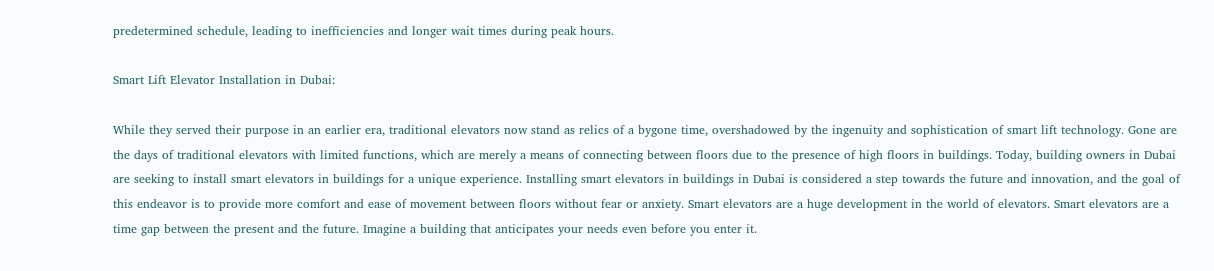predetermined schedule, leading to inefficiencies and longer wait times during peak hours.

Smart Lift Elevator Installation in Dubai:

While they served their purpose in an earlier era, traditional elevators now stand as relics of a bygone time, overshadowed by the ingenuity and sophistication of smart lift technology. Gone are the days of traditional elevators with limited functions, which are merely a means of connecting between floors due to the presence of high floors in buildings. Today, building owners in Dubai are seeking to install smart elevators in buildings for a unique experience. Installing smart elevators in buildings in Dubai is considered a step towards the future and innovation, and the goal of this endeavor is to provide more comfort and ease of movement between floors without fear or anxiety. Smart elevators are a huge development in the world of elevators. Smart elevators are a time gap between the present and the future. Imagine a building that anticipates your needs even before you enter it.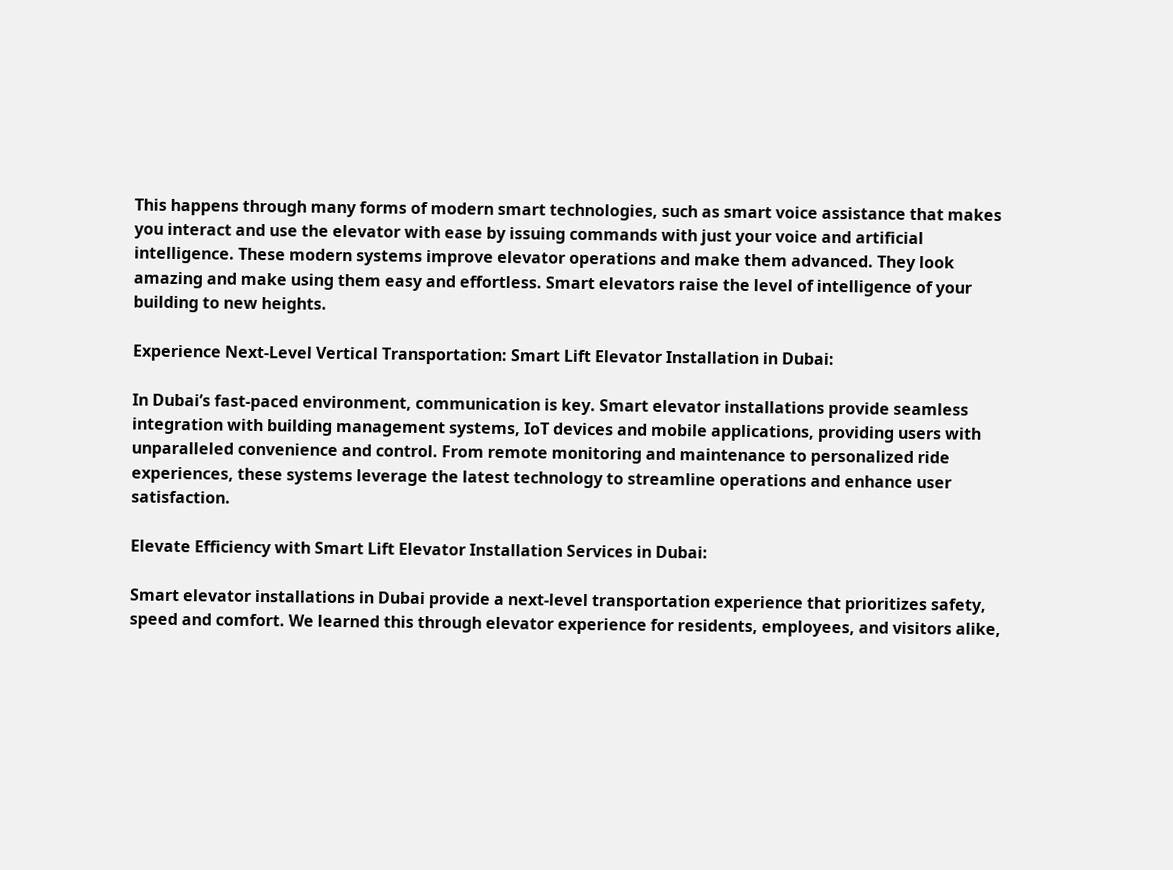This happens through many forms of modern smart technologies, such as smart voice assistance that makes you interact and use the elevator with ease by issuing commands with just your voice and artificial intelligence. These modern systems improve elevator operations and make them advanced. They look amazing and make using them easy and effortless. Smart elevators raise the level of intelligence of your building to new heights.

Experience Next-Level Vertical Transportation: Smart Lift Elevator Installation in Dubai:

In Dubai’s fast-paced environment, communication is key. Smart elevator installations provide seamless integration with building management systems, IoT devices and mobile applications, providing users with unparalleled convenience and control. From remote monitoring and maintenance to personalized ride experiences, these systems leverage the latest technology to streamline operations and enhance user satisfaction.

Elevate Efficiency with Smart Lift Elevator Installation Services in Dubai:

Smart elevator installations in Dubai provide a next-level transportation experience that prioritizes safety, speed and comfort. We learned this through elevator experience for residents, employees, and visitors alike,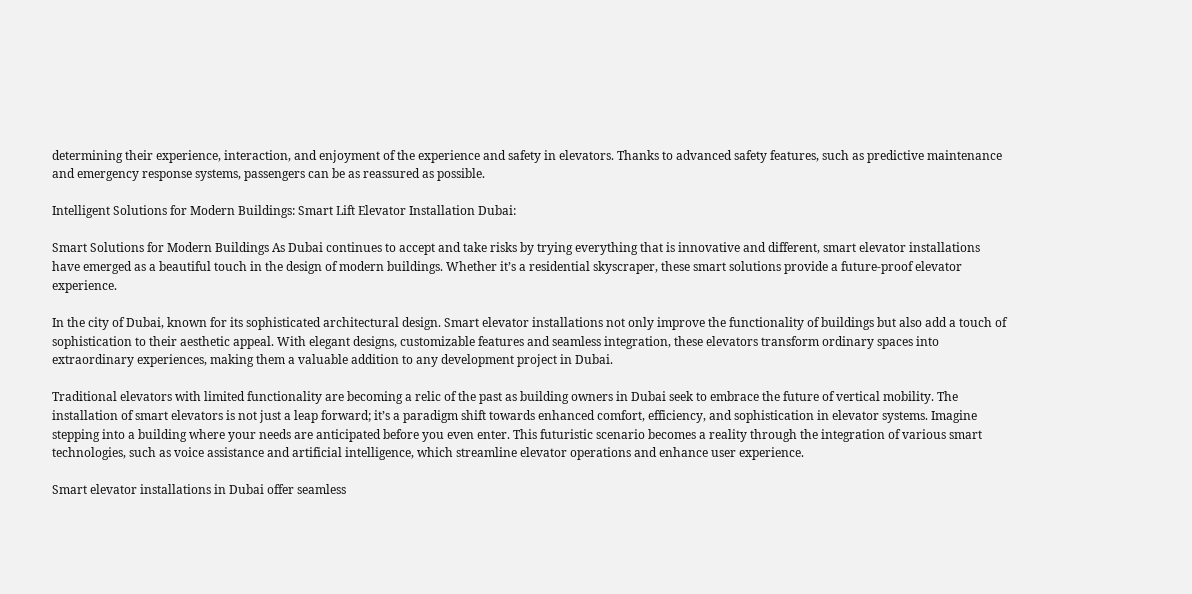determining their experience, interaction, and enjoyment of the experience and safety in elevators. Thanks to advanced safety features, such as predictive maintenance and emergency response systems, passengers can be as reassured as possible.

Intelligent Solutions for Modern Buildings: Smart Lift Elevator Installation Dubai:

Smart Solutions for Modern Buildings As Dubai continues to accept and take risks by trying everything that is innovative and different, smart elevator installations have emerged as a beautiful touch in the design of modern buildings. Whether it’s a residential skyscraper, these smart solutions provide a future-proof elevator experience.

In the city of Dubai, known for its sophisticated architectural design. Smart elevator installations not only improve the functionality of buildings but also add a touch of sophistication to their aesthetic appeal. With elegant designs, customizable features and seamless integration, these elevators transform ordinary spaces into extraordinary experiences, making them a valuable addition to any development project in Dubai.

Traditional elevators with limited functionality are becoming a relic of the past as building owners in Dubai seek to embrace the future of vertical mobility. The installation of smart elevators is not just a leap forward; it’s a paradigm shift towards enhanced comfort, efficiency, and sophistication in elevator systems. Imagine stepping into a building where your needs are anticipated before you even enter. This futuristic scenario becomes a reality through the integration of various smart technologies, such as voice assistance and artificial intelligence, which streamline elevator operations and enhance user experience.

Smart elevator installations in Dubai offer seamless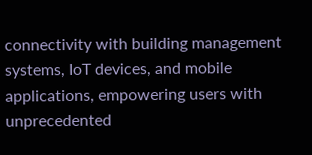connectivity with building management systems, IoT devices, and mobile applications, empowering users with unprecedented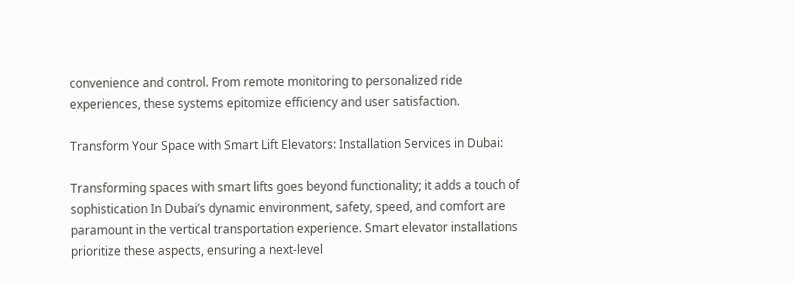convenience and control. From remote monitoring to personalized ride experiences, these systems epitomize efficiency and user satisfaction.

Transform Your Space with Smart Lift Elevators: Installation Services in Dubai:

Transforming spaces with smart lifts goes beyond functionality; it adds a touch of sophistication In Dubai’s dynamic environment, safety, speed, and comfort are paramount in the vertical transportation experience. Smart elevator installations prioritize these aspects, ensuring a next-level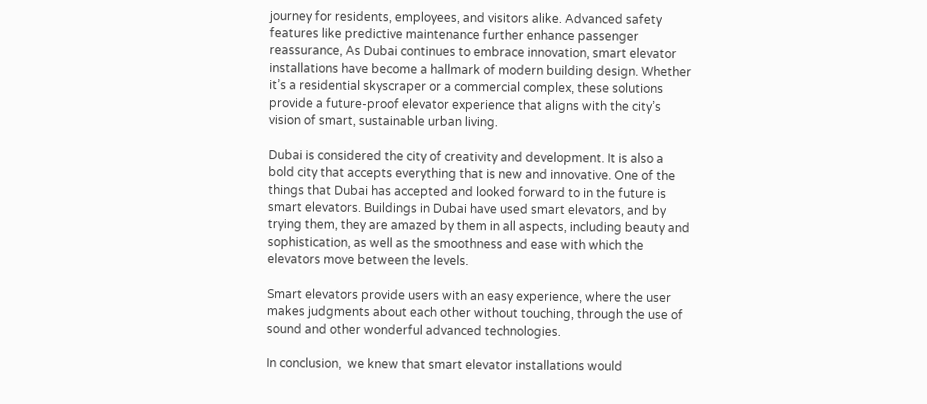journey for residents, employees, and visitors alike. Advanced safety features like predictive maintenance further enhance passenger reassurance, As Dubai continues to embrace innovation, smart elevator installations have become a hallmark of modern building design. Whether it’s a residential skyscraper or a commercial complex, these solutions provide a future-proof elevator experience that aligns with the city’s vision of smart, sustainable urban living.

Dubai is considered the city of creativity and development. It is also a bold city that accepts everything that is new and innovative. One of the things that Dubai has accepted and looked forward to in the future is smart elevators. Buildings in Dubai have used smart elevators, and by trying them, they are amazed by them in all aspects, including beauty and sophistication, as well as the smoothness and ease with which the elevators move between the levels.

Smart elevators provide users with an easy experience, where the user makes judgments about each other without touching, through the use of sound and other wonderful advanced technologies.

In conclusion,  we knew that smart elevator installations would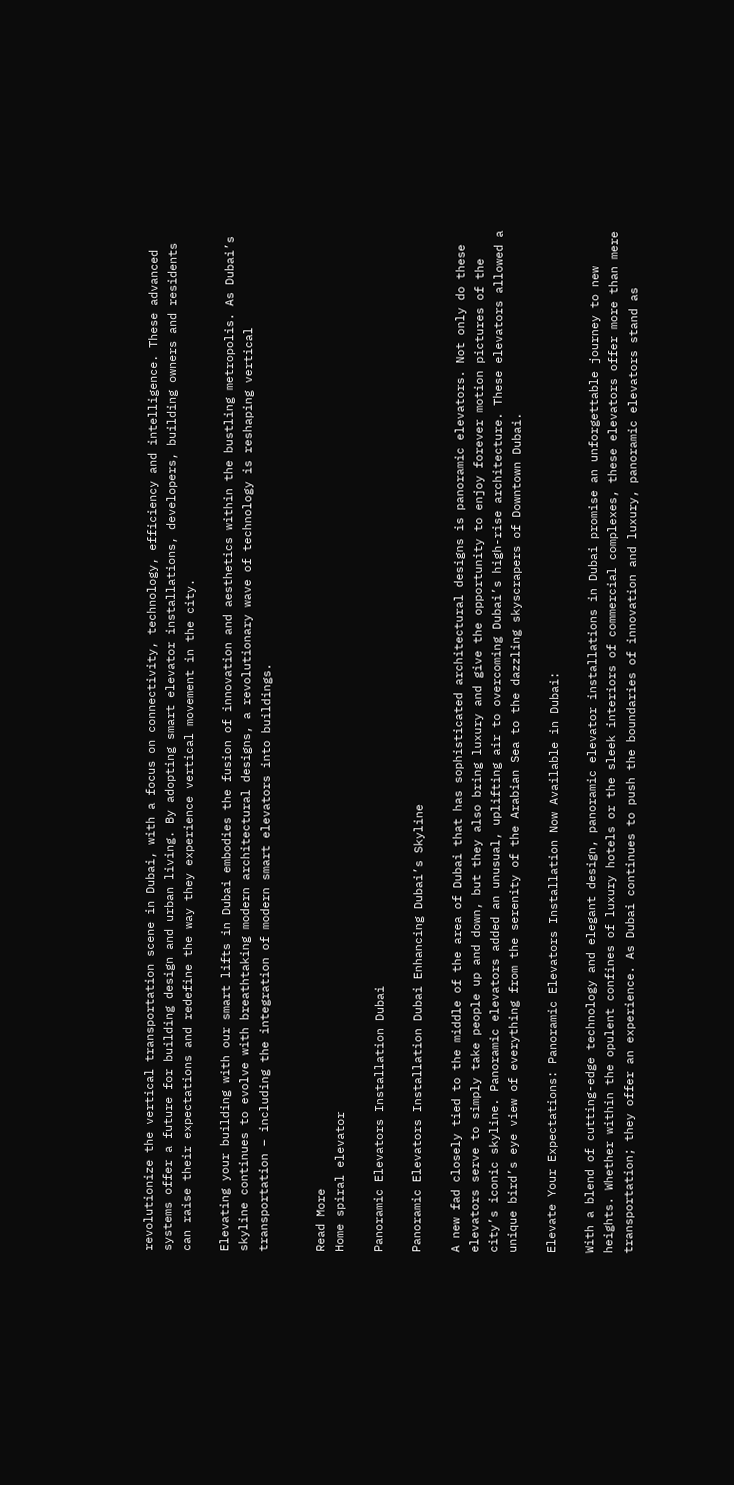revolutionize the vertical transportation scene in Dubai, with a focus on connectivity, technology, efficiency and intelligence. These advanced systems offer a future for building design and urban living. By adopting smart elevator installations, developers, building owners and residents can raise their expectations and redefine the way they experience vertical movement in the city.

Elevating your building with our smart lifts in Dubai embodies the fusion of innovation and aesthetics within the bustling metropolis. As Dubai’s skyline continues to evolve with breathtaking modern architectural designs, a revolutionary wave of technology is reshaping vertical transportation – including the integration of modern smart elevators into buildings.


Read More
Home spiral elevator

Panoramic Elevators Installation Dubai

Panoramic Elevators Installation Dubai Enhancing Dubai’s Skyline

A new fad closely tied to the middle of the area of Dubai that has sophisticated architectural designs is panoramic elevators. Not only do these elevators serve to simply take people up and down, but they also bring luxury and give the opportunity to enjoy forever motion pictures of the city’s iconic skyline. Panoramic elevators added an unusual, uplifting air to overcoming Dubai’s high-rise architecture. These elevators allowed a unique bird’s eye view of everything from the serenity of the Arabian Sea to the dazzling skyscrapers of Downtown Dubai.

Elevate Your Expectations: Panoramic Elevators Installation Now Available in Dubai:

With a blend of cutting-edge technology and elegant design, panoramic elevator installations in Dubai promise an unforgettable journey to new heights. Whether within the opulent confines of luxury hotels or the sleek interiors of commercial complexes, these elevators offer more than mere transportation; they offer an experience. As Dubai continues to push the boundaries of innovation and luxury, panoramic elevators stand as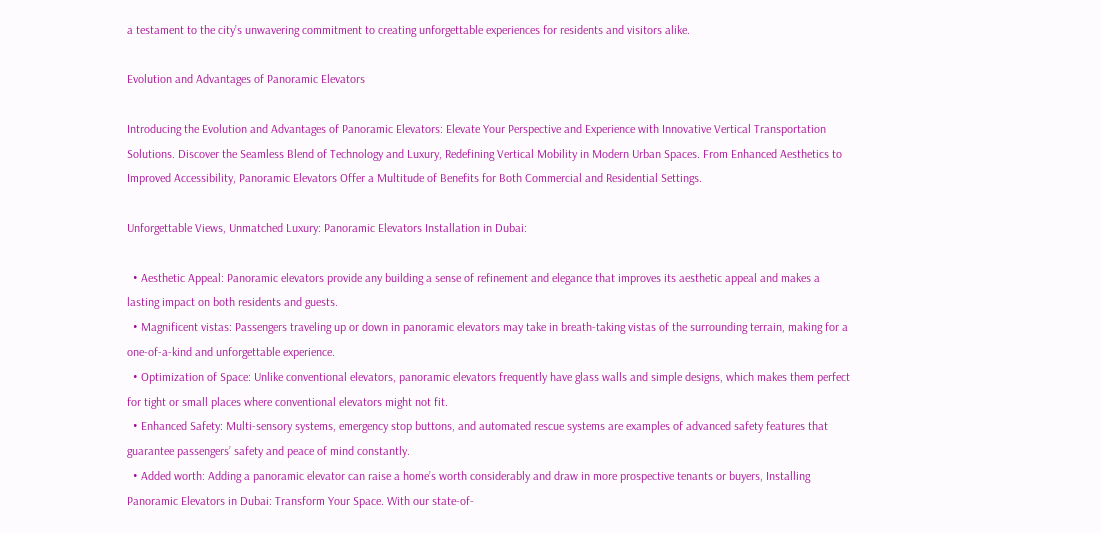a testament to the city’s unwavering commitment to creating unforgettable experiences for residents and visitors alike.

Evolution and Advantages of Panoramic Elevators

Introducing the Evolution and Advantages of Panoramic Elevators: Elevate Your Perspective and Experience with Innovative Vertical Transportation Solutions. Discover the Seamless Blend of Technology and Luxury, Redefining Vertical Mobility in Modern Urban Spaces. From Enhanced Aesthetics to Improved Accessibility, Panoramic Elevators Offer a Multitude of Benefits for Both Commercial and Residential Settings.

Unforgettable Views, Unmatched Luxury: Panoramic Elevators Installation in Dubai:

  • Aesthetic Appeal: Panoramic elevators provide any building a sense of refinement and elegance that improves its aesthetic appeal and makes a lasting impact on both residents and guests.
  • Magnificent vistas: Passengers traveling up or down in panoramic elevators may take in breath-taking vistas of the surrounding terrain, making for a one-of-a-kind and unforgettable experience.
  • Optimization of Space: Unlike conventional elevators, panoramic elevators frequently have glass walls and simple designs, which makes them perfect for tight or small places where conventional elevators might not fit.
  • Enhanced Safety: Multi-sensory systems, emergency stop buttons, and automated rescue systems are examples of advanced safety features that guarantee passengers’ safety and peace of mind constantly.
  • Added worth: Adding a panoramic elevator can raise a home’s worth considerably and draw in more prospective tenants or buyers, Installing Panoramic Elevators in Dubai: Transform Your Space. With our state-of-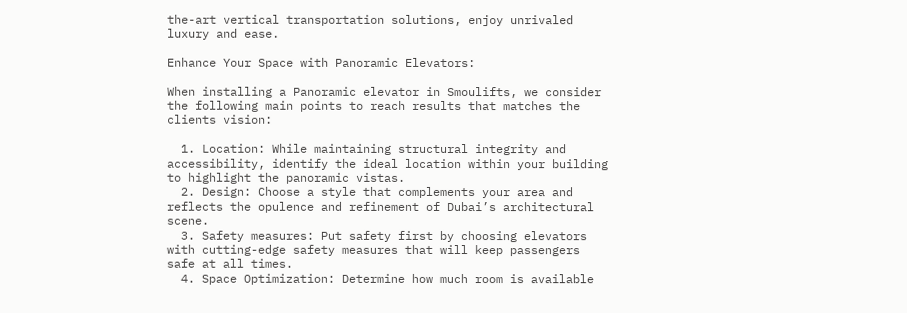the-art vertical transportation solutions, enjoy unrivaled luxury and ease.

Enhance Your Space with Panoramic Elevators:

When installing a Panoramic elevator in Smoulifts, we consider the following main points to reach results that matches the clients vision:

  1. Location: While maintaining structural integrity and accessibility, identify the ideal location within your building to highlight the panoramic vistas.
  2. Design: Choose a style that complements your area and reflects the opulence and refinement of Dubai’s architectural scene.
  3. Safety measures: Put safety first by choosing elevators with cutting-edge safety measures that will keep passengers safe at all times.
  4. Space Optimization: Determine how much room is available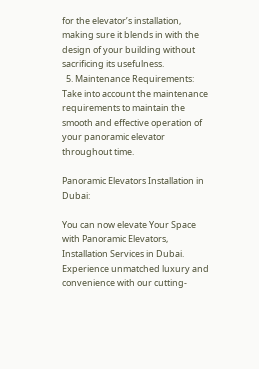for the elevator’s installation, making sure it blends in with the design of your building without sacrificing its usefulness.
  5. Maintenance Requirements: Take into account the maintenance requirements to maintain the smooth and effective operation of your panoramic elevator throughout time.

Panoramic Elevators Installation in Dubai:

You can now elevate Your Space with Panoramic Elevators, Installation Services in Dubai. Experience unmatched luxury and convenience with our cutting-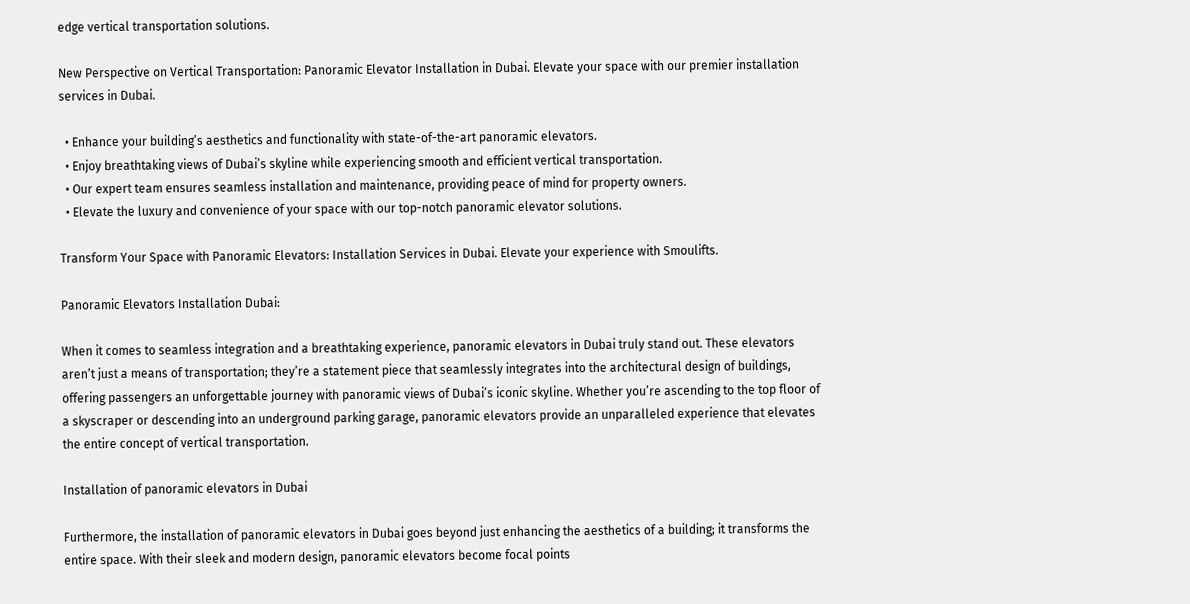edge vertical transportation solutions.

New Perspective on Vertical Transportation: Panoramic Elevator Installation in Dubai. Elevate your space with our premier installation services in Dubai.

  • Enhance your building’s aesthetics and functionality with state-of-the-art panoramic elevators.
  • Enjoy breathtaking views of Dubai’s skyline while experiencing smooth and efficient vertical transportation.
  • Our expert team ensures seamless installation and maintenance, providing peace of mind for property owners.
  • Elevate the luxury and convenience of your space with our top-notch panoramic elevator solutions.

Transform Your Space with Panoramic Elevators: Installation Services in Dubai. Elevate your experience with Smoulifts.

Panoramic Elevators Installation Dubai:

When it comes to seamless integration and a breathtaking experience, panoramic elevators in Dubai truly stand out. These elevators aren’t just a means of transportation; they’re a statement piece that seamlessly integrates into the architectural design of buildings, offering passengers an unforgettable journey with panoramic views of Dubai’s iconic skyline. Whether you’re ascending to the top floor of a skyscraper or descending into an underground parking garage, panoramic elevators provide an unparalleled experience that elevates the entire concept of vertical transportation.

Installation of panoramic elevators in Dubai

Furthermore, the installation of panoramic elevators in Dubai goes beyond just enhancing the aesthetics of a building; it transforms the entire space. With their sleek and modern design, panoramic elevators become focal points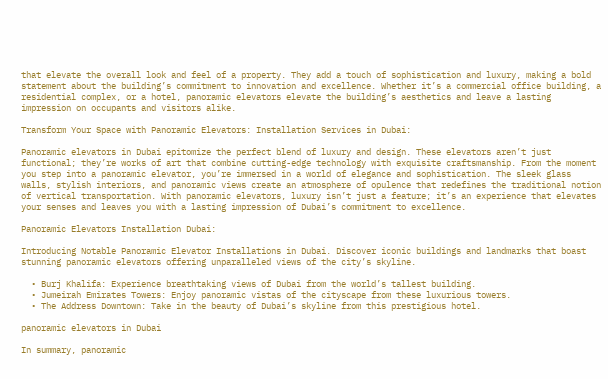that elevate the overall look and feel of a property. They add a touch of sophistication and luxury, making a bold statement about the building’s commitment to innovation and excellence. Whether it’s a commercial office building, a residential complex, or a hotel, panoramic elevators elevate the building’s aesthetics and leave a lasting impression on occupants and visitors alike.

Transform Your Space with Panoramic Elevators: Installation Services in Dubai:

Panoramic elevators in Dubai epitomize the perfect blend of luxury and design. These elevators aren’t just functional; they’re works of art that combine cutting-edge technology with exquisite craftsmanship. From the moment you step into a panoramic elevator, you’re immersed in a world of elegance and sophistication. The sleek glass walls, stylish interiors, and panoramic views create an atmosphere of opulence that redefines the traditional notion of vertical transportation. With panoramic elevators, luxury isn’t just a feature; it’s an experience that elevates your senses and leaves you with a lasting impression of Dubai’s commitment to excellence.

Panoramic Elevators Installation Dubai:

Introducing Notable Panoramic Elevator Installations in Dubai. Discover iconic buildings and landmarks that boast stunning panoramic elevators offering unparalleled views of the city’s skyline.

  • Burj Khalifa: Experience breathtaking views of Dubai from the world’s tallest building.
  • Jumeirah Emirates Towers: Enjoy panoramic vistas of the cityscape from these luxurious towers.
  • The Address Downtown: Take in the beauty of Dubai’s skyline from this prestigious hotel.

panoramic elevators in Dubai

In summary, panoramic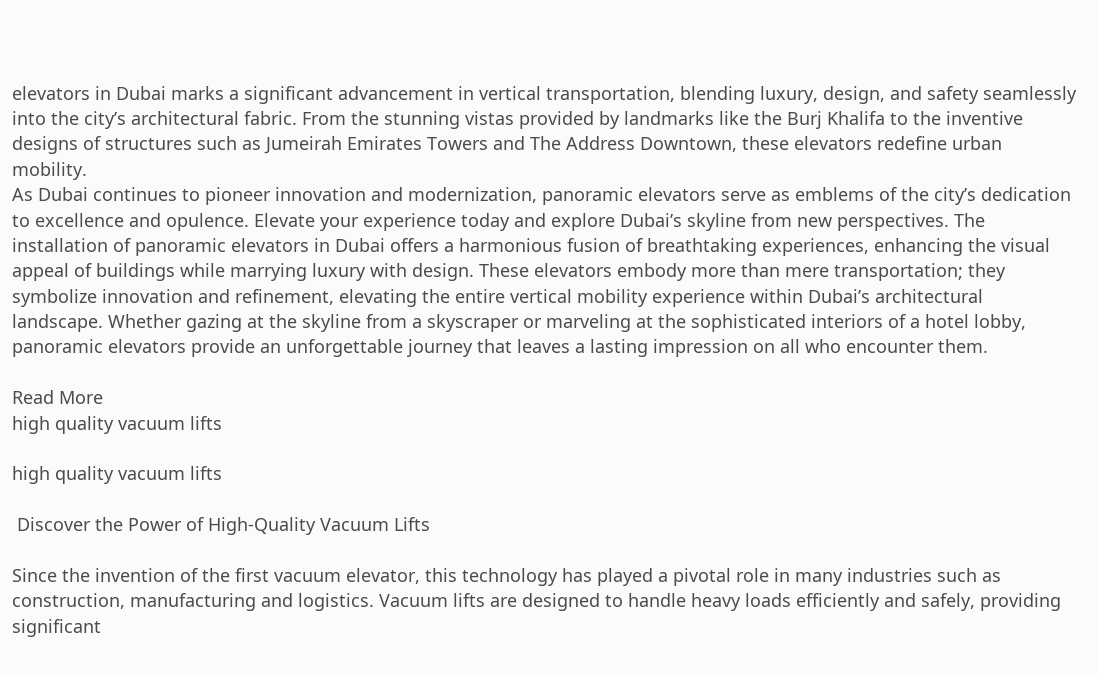elevators in Dubai marks a significant advancement in vertical transportation, blending luxury, design, and safety seamlessly into the city’s architectural fabric. From the stunning vistas provided by landmarks like the Burj Khalifa to the inventive designs of structures such as Jumeirah Emirates Towers and The Address Downtown, these elevators redefine urban mobility.
As Dubai continues to pioneer innovation and modernization, panoramic elevators serve as emblems of the city’s dedication to excellence and opulence. Elevate your experience today and explore Dubai’s skyline from new perspectives. The installation of panoramic elevators in Dubai offers a harmonious fusion of breathtaking experiences, enhancing the visual appeal of buildings while marrying luxury with design. These elevators embody more than mere transportation; they symbolize innovation and refinement, elevating the entire vertical mobility experience within Dubai’s architectural landscape. Whether gazing at the skyline from a skyscraper or marveling at the sophisticated interiors of a hotel lobby, panoramic elevators provide an unforgettable journey that leaves a lasting impression on all who encounter them.

Read More
high quality vacuum lifts

high quality vacuum lifts

 Discover the Power of High-Quality Vacuum Lifts

Since the invention of the first vacuum elevator, this technology has played a pivotal role in many industries such as construction, manufacturing and logistics. Vacuum lifts are designed to handle heavy loads efficiently and safely, providing significant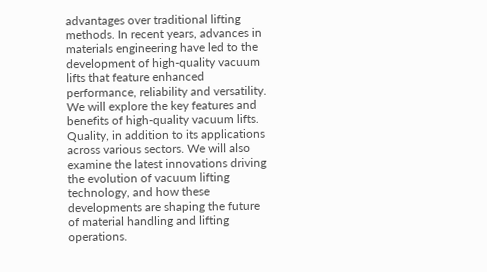advantages over traditional lifting methods. In recent years, advances in materials engineering have led to the development of high-quality vacuum lifts that feature enhanced performance, reliability and versatility. We will explore the key features and benefits of high-quality vacuum lifts. Quality, in addition to its applications across various sectors. We will also examine the latest innovations driving the evolution of vacuum lifting technology, and how these developments are shaping the future of material handling and lifting operations.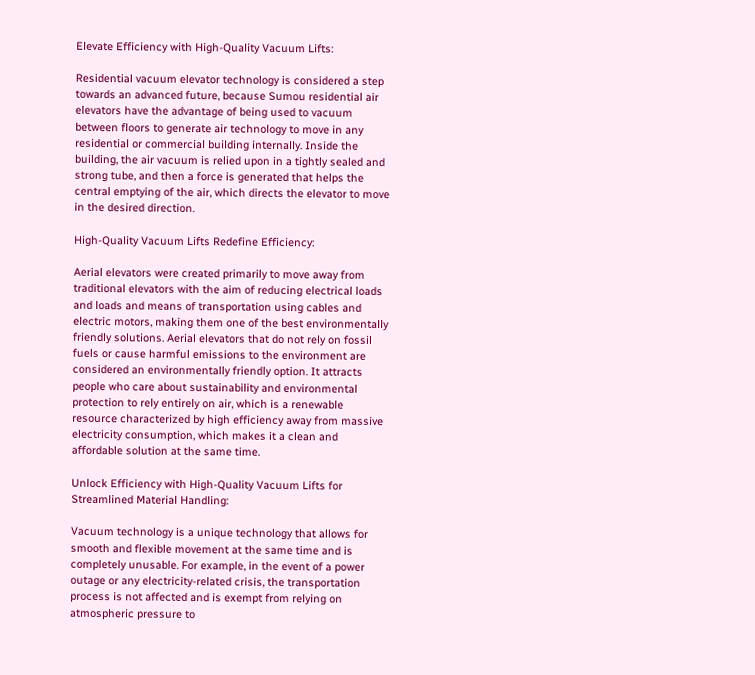Elevate Efficiency with High-Quality Vacuum Lifts:

Residential vacuum elevator technology is considered a step towards an advanced future, because Sumou residential air elevators have the advantage of being used to vacuum between floors to generate air technology to move in any residential or commercial building internally. Inside the building, the air vacuum is relied upon in a tightly sealed and strong tube, and then a force is generated that helps the central emptying of the air, which directs the elevator to move in the desired direction.

High-Quality Vacuum Lifts Redefine Efficiency:

Aerial elevators were created primarily to move away from traditional elevators with the aim of reducing electrical loads and loads and means of transportation using cables and electric motors, making them one of the best environmentally friendly solutions. Aerial elevators that do not rely on fossil fuels or cause harmful emissions to the environment are considered an environmentally friendly option. It attracts people who care about sustainability and environmental protection to rely entirely on air, which is a renewable resource characterized by high efficiency away from massive electricity consumption, which makes it a clean and affordable solution at the same time.

Unlock Efficiency with High-Quality Vacuum Lifts for Streamlined Material Handling:

Vacuum technology is a unique technology that allows for smooth and flexible movement at the same time and is completely unusable. For example, in the event of a power outage or any electricity-related crisis, the transportation process is not affected and is exempt from relying on atmospheric pressure to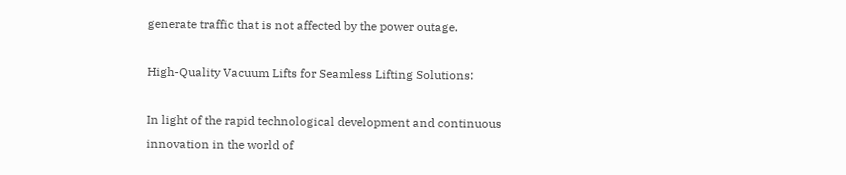generate traffic that is not affected by the power outage.

High-Quality Vacuum Lifts for Seamless Lifting Solutions:

In light of the rapid technological development and continuous innovation in the world of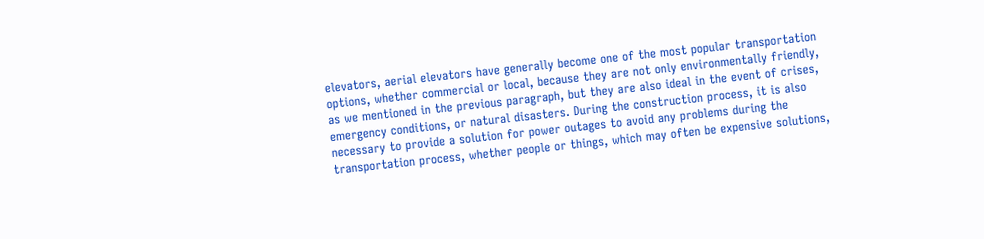elevators, aerial elevators have generally become one of the most popular transportation options, whether commercial or local, because they are not only environmentally friendly, as we mentioned in the previous paragraph, but they are also ideal in the event of crises, emergency conditions, or natural disasters. During the construction process, it is also necessary to provide a solution for power outages to avoid any problems during the transportation process, whether people or things, which may often be expensive solutions,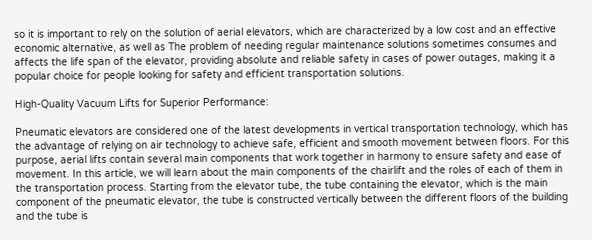so it is important to rely on the solution of aerial elevators, which are characterized by a low cost and an effective economic alternative, as well as The problem of needing regular maintenance solutions sometimes consumes and affects the life span of the elevator, providing absolute and reliable safety in cases of power outages, making it a popular choice for people looking for safety and efficient transportation solutions.

High-Quality Vacuum Lifts for Superior Performance:

Pneumatic elevators are considered one of the latest developments in vertical transportation technology, which has the advantage of relying on air technology to achieve safe, efficient and smooth movement between floors. For this purpose, aerial lifts contain several main components that work together in harmony to ensure safety and ease of movement. In this article, we will learn about the main components of the chairlift and the roles of each of them in the transportation process. Starting from the elevator tube, the tube containing the elevator, which is the main component of the pneumatic elevator, the tube is constructed vertically between the different floors of the building and the tube is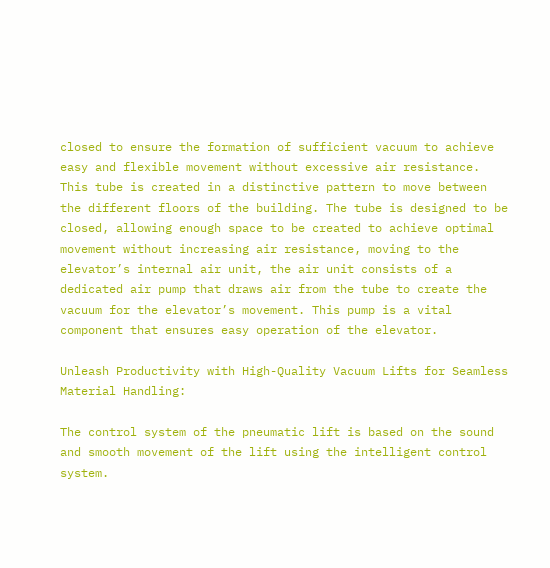closed to ensure the formation of sufficient vacuum to achieve easy and flexible movement without excessive air resistance. This tube is created in a distinctive pattern to move between the different floors of the building. The tube is designed to be closed, allowing enough space to be created to achieve optimal movement without increasing air resistance, moving to the elevator’s internal air unit, the air unit consists of a dedicated air pump that draws air from the tube to create the vacuum for the elevator’s movement. This pump is a vital component that ensures easy operation of the elevator.

Unleash Productivity with High-Quality Vacuum Lifts for Seamless Material Handling:

The control system of the pneumatic lift is based on the sound and smooth movement of the lift using the intelligent control system.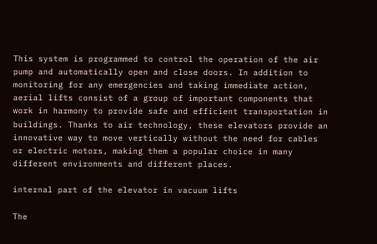This system is programmed to control the operation of the air pump and automatically open and close doors. In addition to monitoring for any emergencies and taking immediate action, aerial lifts consist of a group of important components that work in harmony to provide safe and efficient transportation in buildings. Thanks to air technology, these elevators provide an innovative way to move vertically without the need for cables or electric motors, making them a popular choice in many different environments and different places.

internal part of the elevator in vacuum lifts

The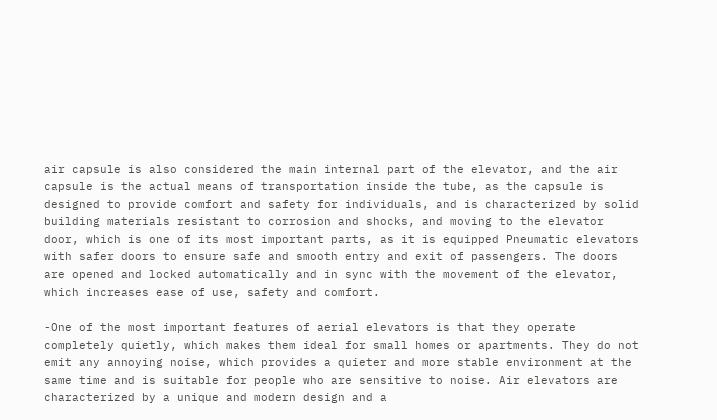air capsule is also considered the main internal part of the elevator, and the air capsule is the actual means of transportation inside the tube, as the capsule is designed to provide comfort and safety for individuals, and is characterized by solid building materials resistant to corrosion and shocks, and moving to the elevator door, which is one of its most important parts, as it is equipped Pneumatic elevators with safer doors to ensure safe and smooth entry and exit of passengers. The doors are opened and locked automatically and in sync with the movement of the elevator, which increases ease of use, safety and comfort.

-One of the most important features of aerial elevators is that they operate completely quietly, which makes them ideal for small homes or apartments. They do not emit any annoying noise, which provides a quieter and more stable environment at the same time and is suitable for people who are sensitive to noise. Air elevators are characterized by a unique and modern design and a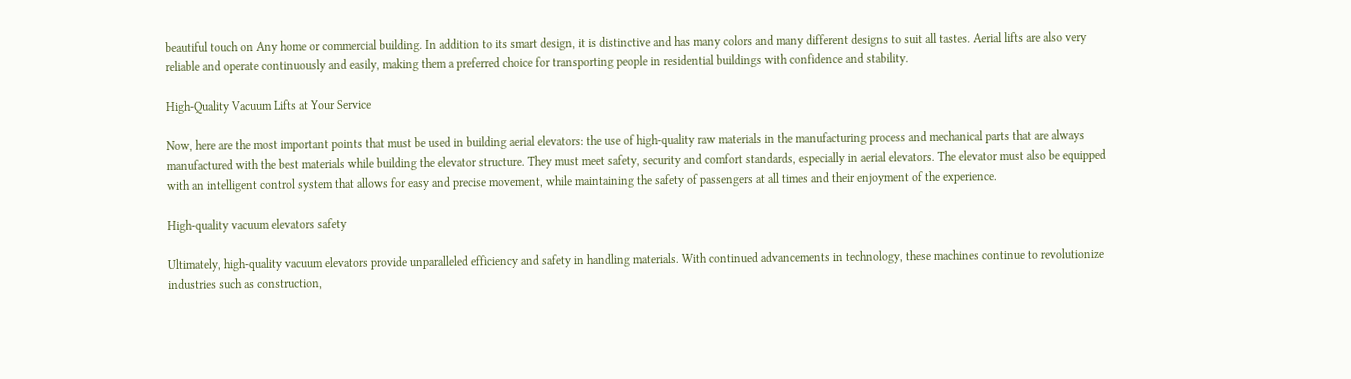beautiful touch on Any home or commercial building. In addition to its smart design, it is distinctive and has many colors and many different designs to suit all tastes. Aerial lifts are also very reliable and operate continuously and easily, making them a preferred choice for transporting people in residential buildings with confidence and stability.

High-Quality Vacuum Lifts at Your Service

Now, here are the most important points that must be used in building aerial elevators: the use of high-quality raw materials in the manufacturing process and mechanical parts that are always manufactured with the best materials while building the elevator structure. They must meet safety, security and comfort standards, especially in aerial elevators. The elevator must also be equipped with an intelligent control system that allows for easy and precise movement, while maintaining the safety of passengers at all times and their enjoyment of the experience.

High-quality vacuum elevators safety

Ultimately, high-quality vacuum elevators provide unparalleled efficiency and safety in handling materials. With continued advancements in technology, these machines continue to revolutionize industries such as construction,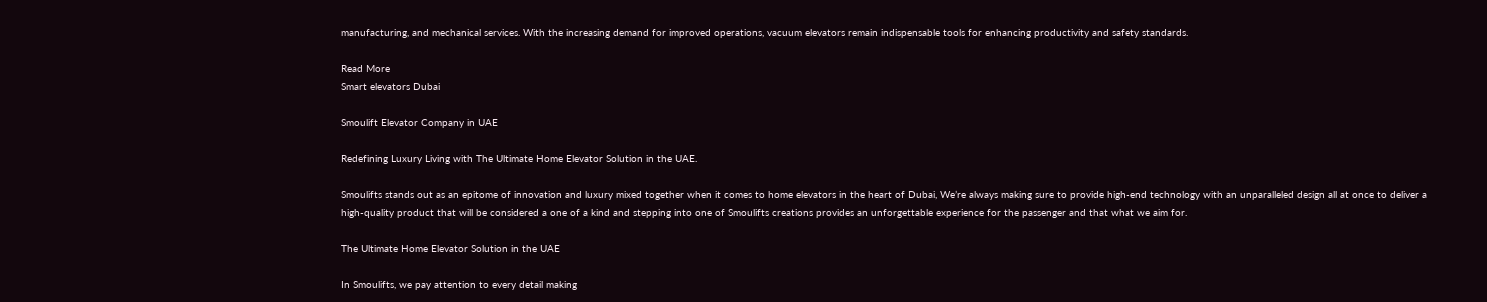manufacturing, and mechanical services. With the increasing demand for improved operations, vacuum elevators remain indispensable tools for enhancing productivity and safety standards.

Read More
Smart elevators Dubai

Smoulift Elevator Company in UAE

Redefining Luxury Living with The Ultimate Home Elevator Solution in the UAE.

Smoulifts stands out as an epitome of innovation and luxury mixed together when it comes to home elevators in the heart of Dubai, We’re always making sure to provide high-end technology with an unparalleled design all at once to deliver a high-quality product that will be considered a one of a kind and stepping into one of Smoulifts creations provides an unforgettable experience for the passenger and that what we aim for.

The Ultimate Home Elevator Solution in the UAE

In Smoulifts, we pay attention to every detail making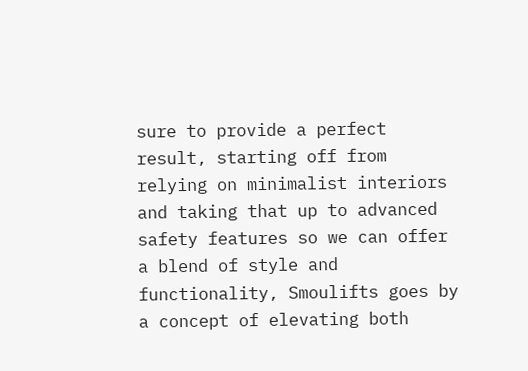sure to provide a perfect result, starting off from relying on minimalist interiors and taking that up to advanced safety features so we can offer a blend of style and functionality, Smoulifts goes by a concept of elevating both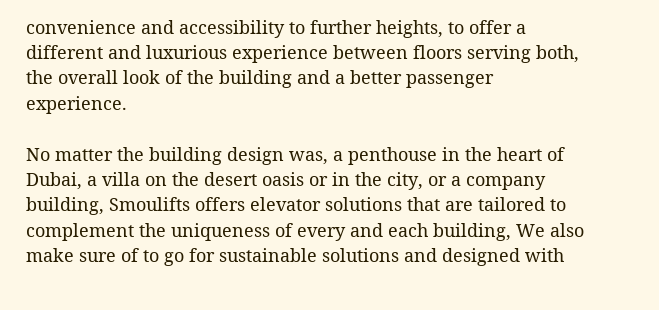convenience and accessibility to further heights, to offer a different and luxurious experience between floors serving both, the overall look of the building and a better passenger experience.

No matter the building design was, a penthouse in the heart of Dubai, a villa on the desert oasis or in the city, or a company building, Smoulifts offers elevator solutions that are tailored to complement the uniqueness of every and each building, We also make sure of to go for sustainable solutions and designed with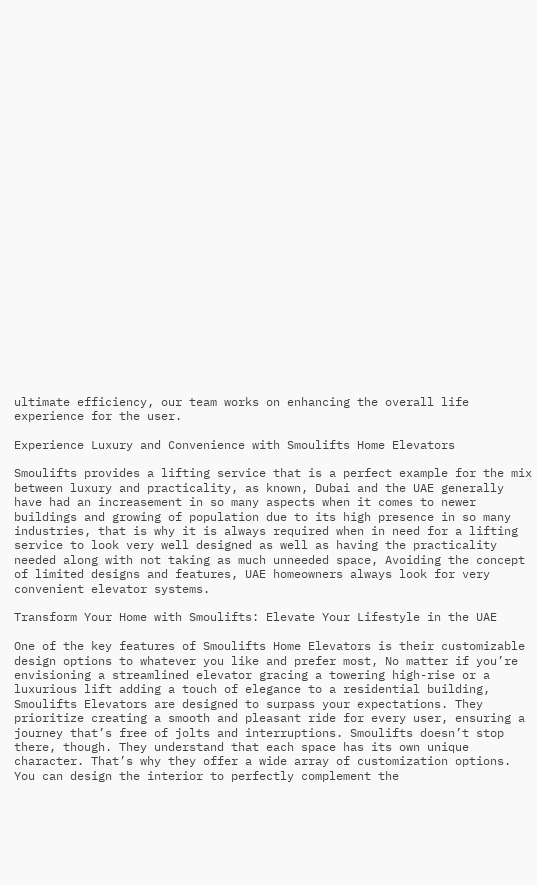ultimate efficiency, our team works on enhancing the overall life experience for the user.

Experience Luxury and Convenience with Smoulifts Home Elevators

Smoulifts provides a lifting service that is a perfect example for the mix between luxury and practicality, as known, Dubai and the UAE generally have had an increasement in so many aspects when it comes to newer buildings and growing of population due to its high presence in so many industries, that is why it is always required when in need for a lifting service to look very well designed as well as having the practicality needed along with not taking as much unneeded space, Avoiding the concept of limited designs and features, UAE homeowners always look for very convenient elevator systems.

Transform Your Home with Smoulifts: Elevate Your Lifestyle in the UAE

One of the key features of Smoulifts Home Elevators is their customizable design options to whatever you like and prefer most, No matter if you’re envisioning a streamlined elevator gracing a towering high-rise or a luxurious lift adding a touch of elegance to a residential building, Smoulifts Elevators are designed to surpass your expectations. They prioritize creating a smooth and pleasant ride for every user, ensuring a journey that’s free of jolts and interruptions. Smoulifts doesn’t stop there, though. They understand that each space has its own unique character. That’s why they offer a wide array of customization options. You can design the interior to perfectly complement the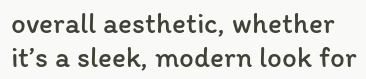overall aesthetic, whether it’s a sleek, modern look for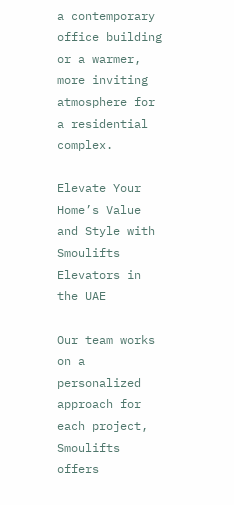a contemporary office building or a warmer, more inviting atmosphere for a residential complex.

Elevate Your Home’s Value and Style with Smoulifts Elevators in the UAE

Our team works on a personalized approach for each project, Smoulifts offers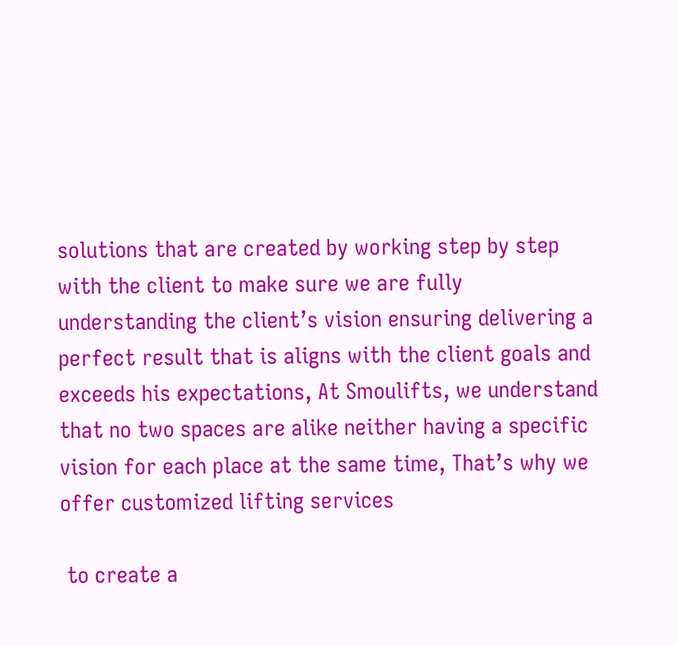solutions that are created by working step by step with the client to make sure we are fully understanding the client’s vision ensuring delivering a perfect result that is aligns with the client goals and exceeds his expectations, At Smoulifts, we understand that no two spaces are alike neither having a specific vision for each place at the same time, That’s why we offer customized lifting services

 to create a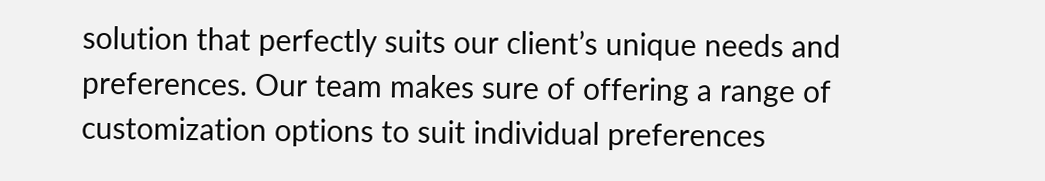solution that perfectly suits our client’s unique needs and preferences. Our team makes sure of offering a range of customization options to suit individual preferences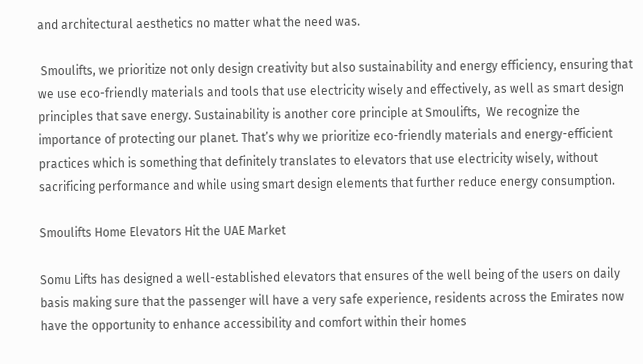and architectural aesthetics no matter what the need was.

 Smoulifts, we prioritize not only design creativity but also sustainability and energy efficiency, ensuring that we use eco-friendly materials and tools that use electricity wisely and effectively, as well as smart design principles that save energy. Sustainability is another core principle at Smoulifts,  We recognize the importance of protecting our planet. That’s why we prioritize eco-friendly materials and energy-efficient practices which is something that definitely translates to elevators that use electricity wisely, without sacrificing performance and while using smart design elements that further reduce energy consumption.

Smoulifts Home Elevators Hit the UAE Market

Somu Lifts has designed a well-established elevators that ensures of the well being of the users on daily basis making sure that the passenger will have a very safe experience, residents across the Emirates now have the opportunity to enhance accessibility and comfort within their homes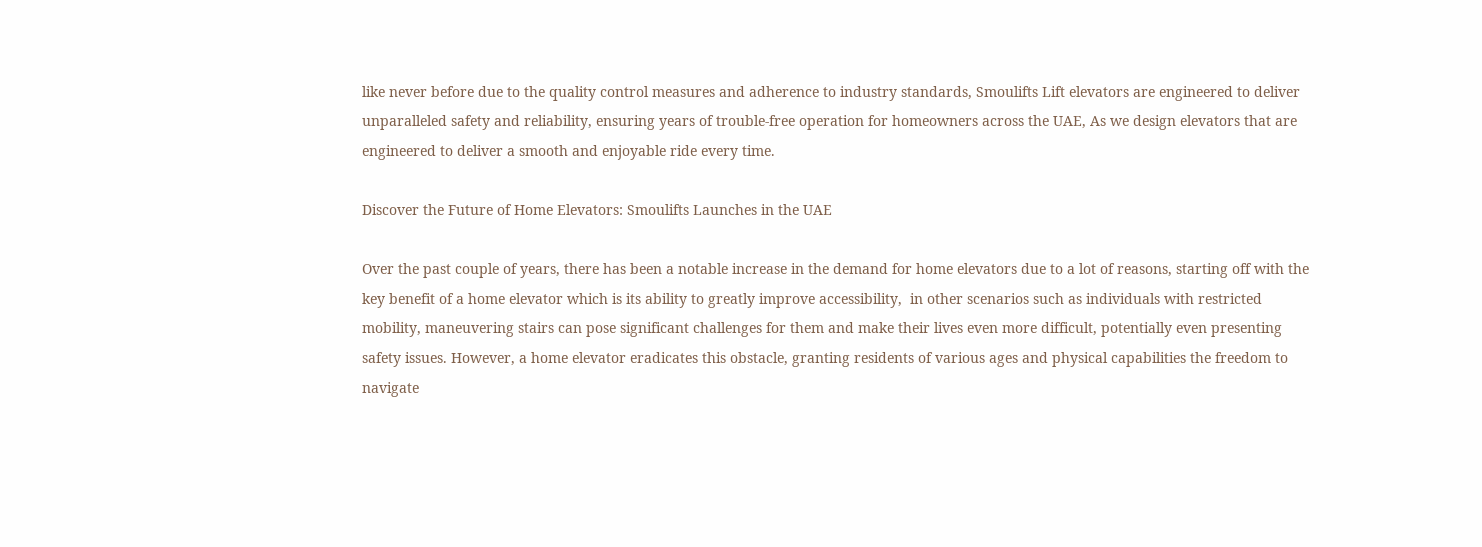like never before due to the quality control measures and adherence to industry standards, Smoulifts Lift elevators are engineered to deliver unparalleled safety and reliability, ensuring years of trouble-free operation for homeowners across the UAE, As we design elevators that are engineered to deliver a smooth and enjoyable ride every time.

Discover the Future of Home Elevators: Smoulifts Launches in the UAE

Over the past couple of years, there has been a notable increase in the demand for home elevators due to a lot of reasons, starting off with the key benefit of a home elevator which is its ability to greatly improve accessibility,  in other scenarios such as individuals with restricted mobility, maneuvering stairs can pose significant challenges for them and make their lives even more difficult, potentially even presenting safety issues. However, a home elevator eradicates this obstacle, granting residents of various ages and physical capabilities the freedom to navigate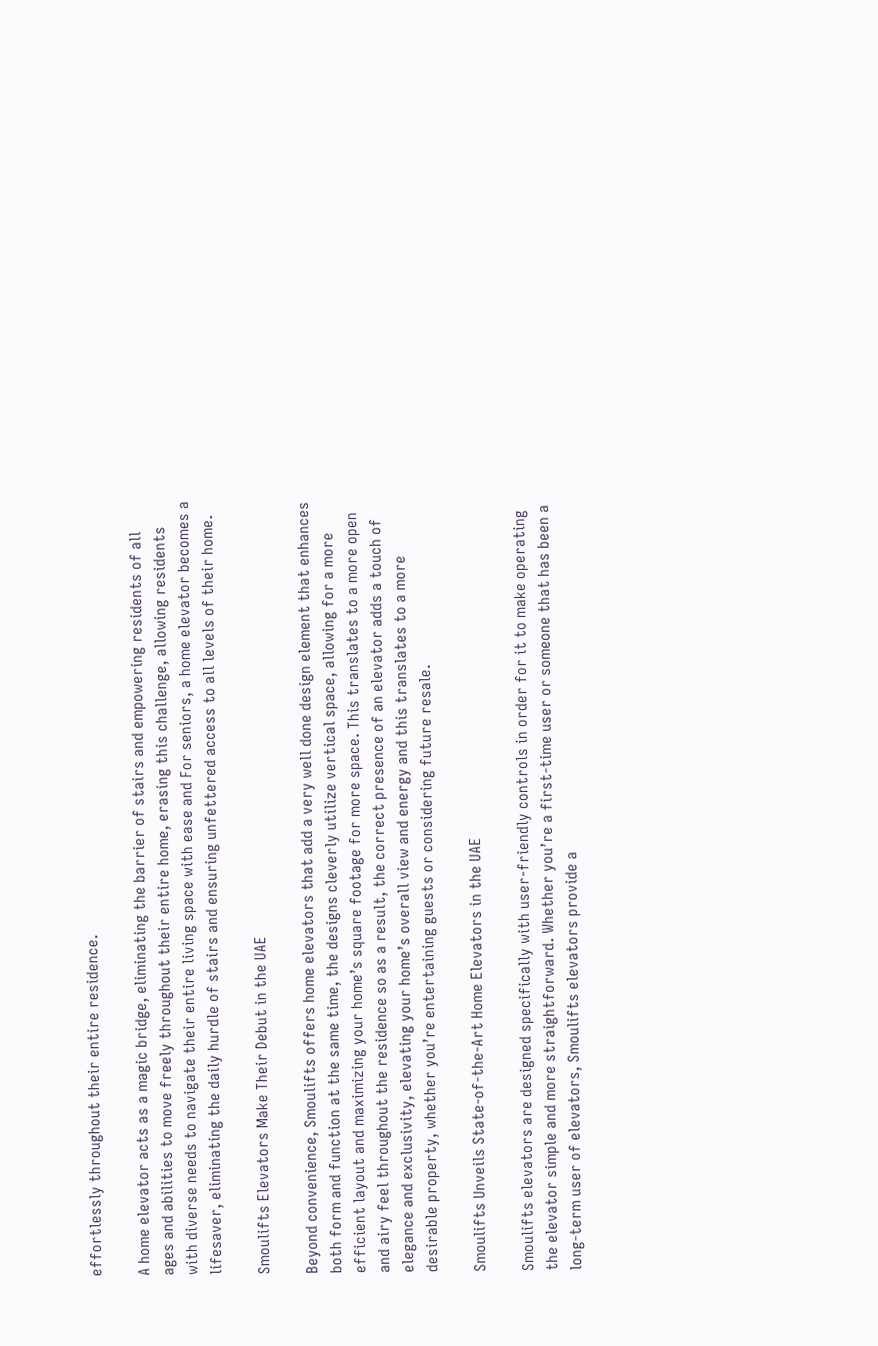effortlessly throughout their entire residence.

A home elevator acts as a magic bridge, eliminating the barrier of stairs and empowering residents of all ages and abilities to move freely throughout their entire home, erasing this challenge, allowing residents with diverse needs to navigate their entire living space with ease and For seniors, a home elevator becomes a lifesaver, eliminating the daily hurdle of stairs and ensuring unfettered access to all levels of their home.

Smoulifts Elevators Make Their Debut in the UAE

Beyond convenience, Smoulifts offers home elevators that add a very well done design element that enhances both form and function at the same time, the designs cleverly utilize vertical space, allowing for a more efficient layout and maximizing your home’s square footage for more space. This translates to a more open and airy feel throughout the residence so as a result, the correct presence of an elevator adds a touch of elegance and exclusivity, elevating your home’s overall view and energy and this translates to a more desirable property, whether you’re entertaining guests or considering future resale.

Smoulifts Unveils State-of-the-Art Home Elevators in the UAE

Smoulifts elevators are designed specifically with user-friendly controls in order for it to make operating the elevator simple and more straightforward. Whether you’re a first-time user or someone that has been a long-term user of elevators, Smoulifts elevators provide a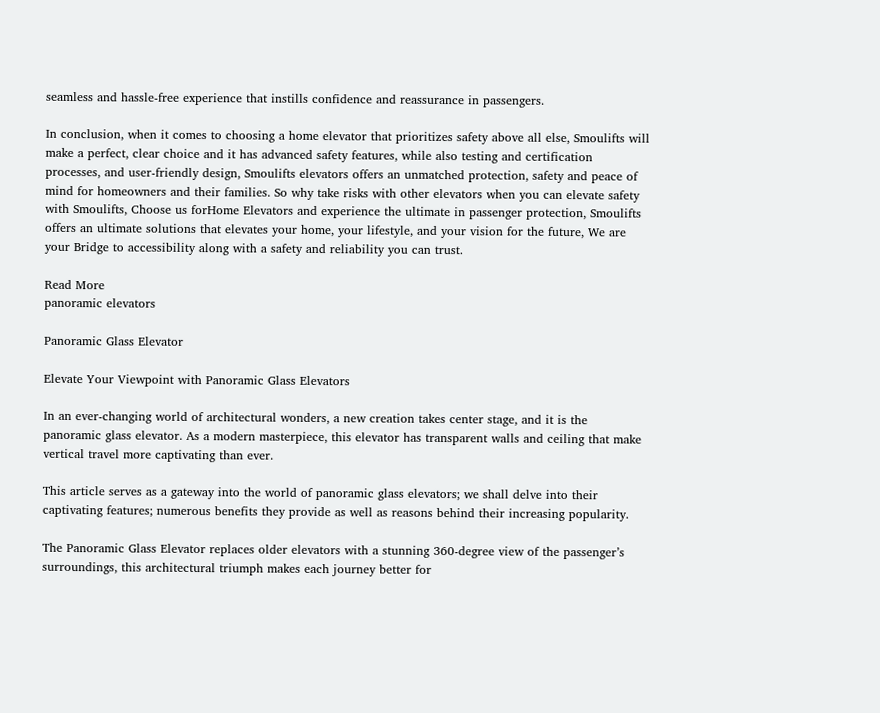seamless and hassle-free experience that instills confidence and reassurance in passengers.

In conclusion, when it comes to choosing a home elevator that prioritizes safety above all else, Smoulifts will make a perfect, clear choice and it has advanced safety features, while also testing and certification processes, and user-friendly design, Smoulifts elevators offers an unmatched protection, safety and peace of mind for homeowners and their families. So why take risks with other elevators when you can elevate safety with Smoulifts, Choose us forHome Elevators and experience the ultimate in passenger protection, Smoulifts offers an ultimate solutions that elevates your home, your lifestyle, and your vision for the future, We are your Bridge to accessibility along with a safety and reliability you can trust.

Read More
panoramic elevators

Panoramic Glass Elevator

Elevate Your Viewpoint with Panoramic Glass Elevators

In an ever-changing world of architectural wonders, a new creation takes center stage, and it is the panoramic glass elevator. As a modern masterpiece, this elevator has transparent walls and ceiling that make vertical travel more captivating than ever.

This article serves as a gateway into the world of panoramic glass elevators; we shall delve into their captivating features; numerous benefits they provide as well as reasons behind their increasing popularity.

The Panoramic Glass Elevator replaces older elevators with a stunning 360-degree view of the passenger’s surroundings, this architectural triumph makes each journey better for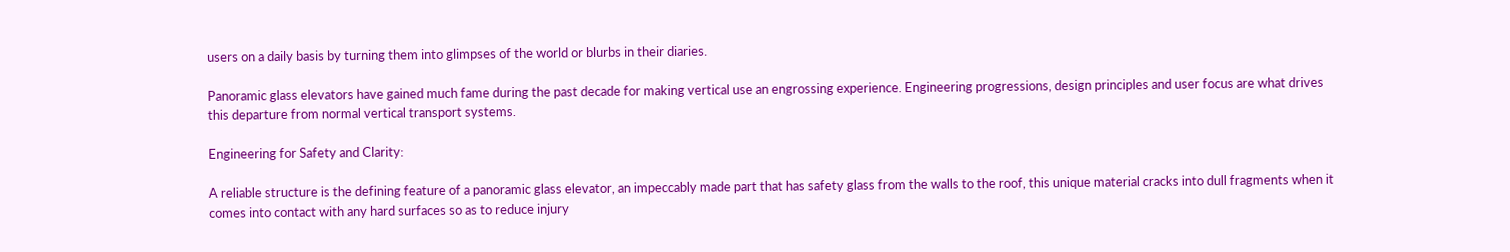users on a daily basis by turning them into glimpses of the world or blurbs in their diaries.

Panoramic glass elevators have gained much fame during the past decade for making vertical use an engrossing experience. Engineering progressions, design principles and user focus are what drives this departure from normal vertical transport systems.

Engineering for Safety and Clarity:

A reliable structure is the defining feature of a panoramic glass elevator, an impeccably made part that has safety glass from the walls to the roof, this unique material cracks into dull fragments when it comes into contact with any hard surfaces so as to reduce injury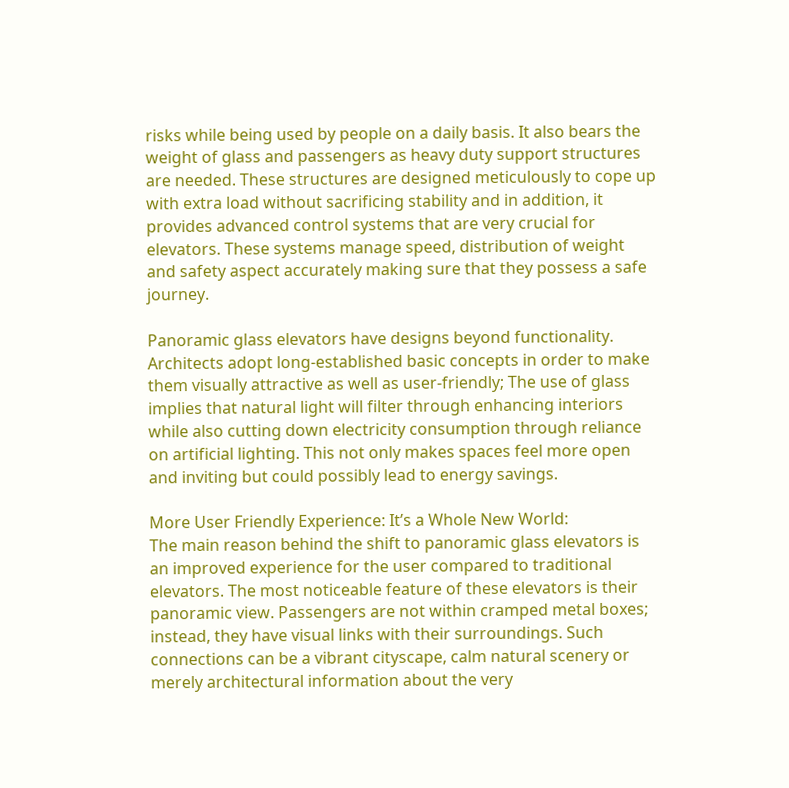risks while being used by people on a daily basis. It also bears the weight of glass and passengers as heavy duty support structures are needed. These structures are designed meticulously to cope up with extra load without sacrificing stability and in addition, it provides advanced control systems that are very crucial for elevators. These systems manage speed, distribution of weight and safety aspect accurately making sure that they possess a safe journey.

Panoramic glass elevators have designs beyond functionality. Architects adopt long-established basic concepts in order to make them visually attractive as well as user-friendly; The use of glass implies that natural light will filter through enhancing interiors while also cutting down electricity consumption through reliance on artificial lighting. This not only makes spaces feel more open and inviting but could possibly lead to energy savings.

More User Friendly Experience: It’s a Whole New World:
The main reason behind the shift to panoramic glass elevators is an improved experience for the user compared to traditional elevators. The most noticeable feature of these elevators is their panoramic view. Passengers are not within cramped metal boxes; instead, they have visual links with their surroundings. Such connections can be a vibrant cityscape, calm natural scenery or merely architectural information about the very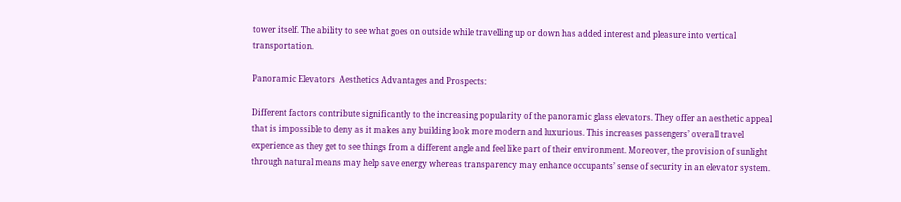tower itself. The ability to see what goes on outside while travelling up or down has added interest and pleasure into vertical transportation.

Panoramic Elevators  Aesthetics Advantages and Prospects:

Different factors contribute significantly to the increasing popularity of the panoramic glass elevators. They offer an aesthetic appeal that is impossible to deny as it makes any building look more modern and luxurious. This increases passengers’ overall travel experience as they get to see things from a different angle and feel like part of their environment. Moreover, the provision of sunlight through natural means may help save energy whereas transparency may enhance occupants’ sense of security in an elevator system.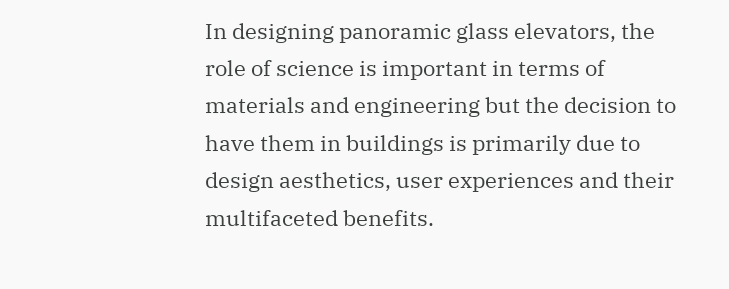In designing panoramic glass elevators, the role of science is important in terms of materials and engineering but the decision to have them in buildings is primarily due to design aesthetics, user experiences and their multifaceted benefits.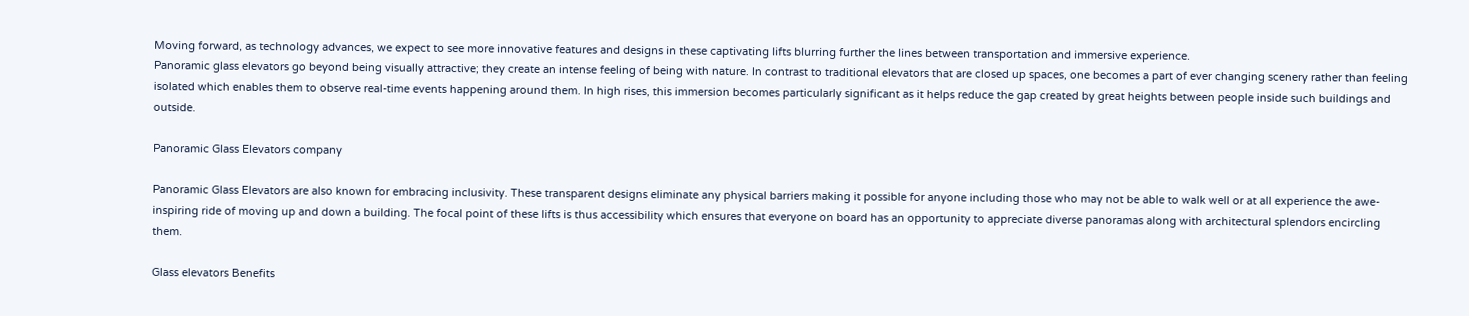Moving forward, as technology advances, we expect to see more innovative features and designs in these captivating lifts blurring further the lines between transportation and immersive experience.
Panoramic glass elevators go beyond being visually attractive; they create an intense feeling of being with nature. In contrast to traditional elevators that are closed up spaces, one becomes a part of ever changing scenery rather than feeling isolated which enables them to observe real-time events happening around them. In high rises, this immersion becomes particularly significant as it helps reduce the gap created by great heights between people inside such buildings and outside.

Panoramic Glass Elevators company

Panoramic Glass Elevators are also known for embracing inclusivity. These transparent designs eliminate any physical barriers making it possible for anyone including those who may not be able to walk well or at all experience the awe-inspiring ride of moving up and down a building. The focal point of these lifts is thus accessibility which ensures that everyone on board has an opportunity to appreciate diverse panoramas along with architectural splendors encircling them.

Glass elevators Benefits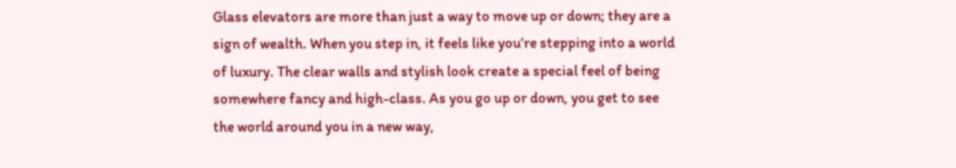Glass elevators are more than just a way to move up or down; they are a sign of wealth. When you step in, it feels like you’re stepping into a world of luxury. The clear walls and stylish look create a special feel of being somewhere fancy and high-class. As you go up or down, you get to see the world around you in a new way,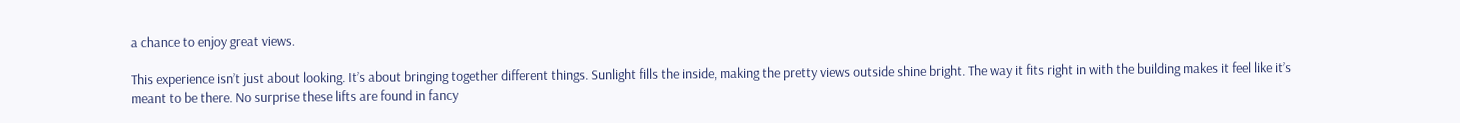a chance to enjoy great views.

This experience isn’t just about looking. It’s about bringing together different things. Sunlight fills the inside, making the pretty views outside shine bright. The way it fits right in with the building makes it feel like it’s meant to be there. No surprise these lifts are found in fancy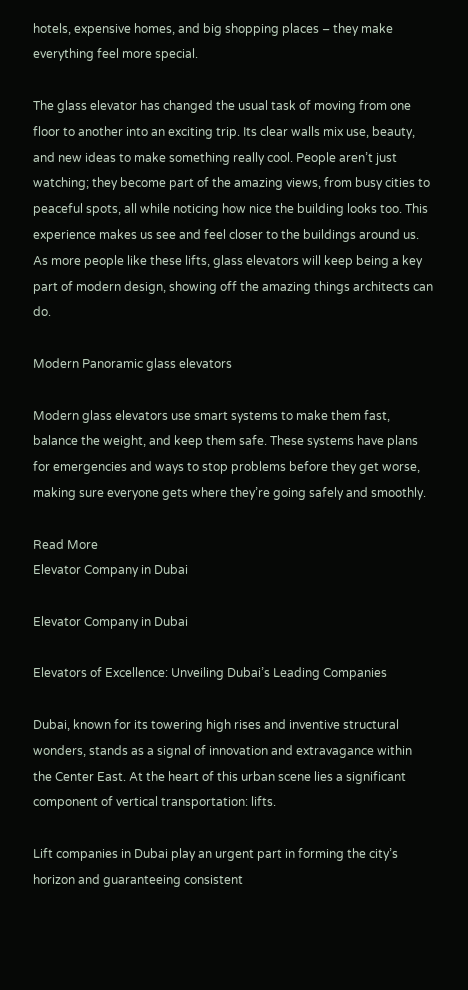hotels, expensive homes, and big shopping places – they make everything feel more special.

The glass elevator has changed the usual task of moving from one floor to another into an exciting trip. Its clear walls mix use, beauty, and new ideas to make something really cool. People aren’t just watching; they become part of the amazing views, from busy cities to peaceful spots, all while noticing how nice the building looks too. This experience makes us see and feel closer to the buildings around us. As more people like these lifts, glass elevators will keep being a key part of modern design, showing off the amazing things architects can do.

Modern Panoramic glass elevators

Modern glass elevators use smart systems to make them fast, balance the weight, and keep them safe. These systems have plans for emergencies and ways to stop problems before they get worse, making sure everyone gets where they’re going safely and smoothly.

Read More
Elevator Company in Dubai

Elevator Company in Dubai

Elevators of Excellence: Unveiling Dubai’s Leading Companies

Dubai, known for its towering high rises and inventive structural wonders, stands as a signal of innovation and extravagance within the Center East. At the heart of this urban scene lies a significant component of vertical transportation: lifts.

Lift companies in Dubai play an urgent part in forming the city’s horizon and guaranteeing consistent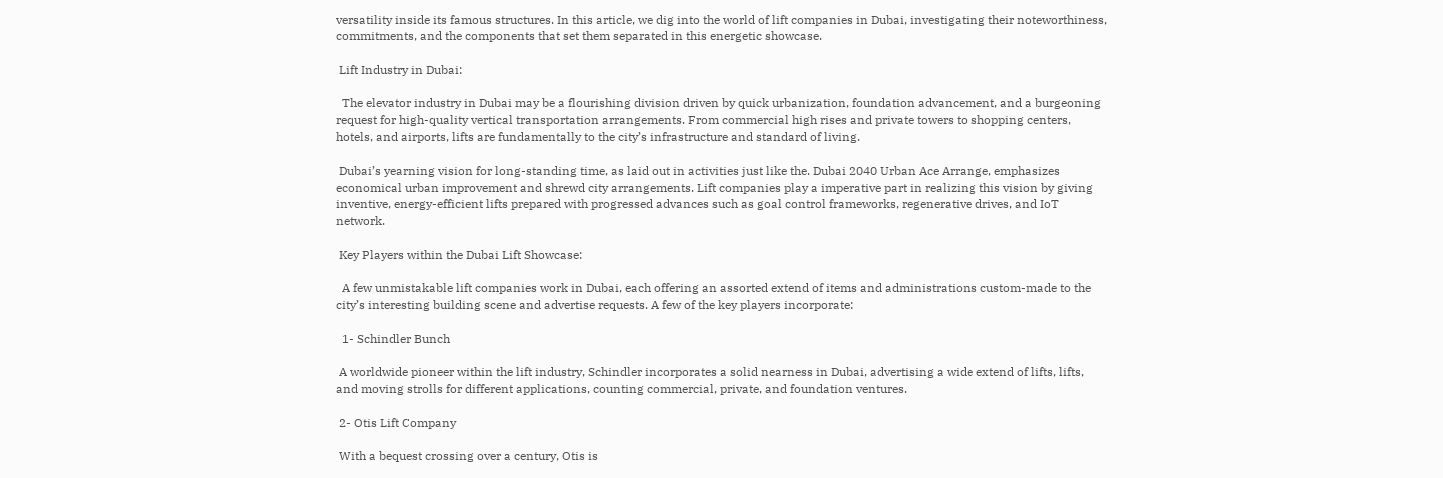versatility inside its famous structures. In this article, we dig into the world of lift companies in Dubai, investigating their noteworthiness, commitments, and the components that set them separated in this energetic showcase.

 Lift Industry in Dubai:

  The elevator industry in Dubai may be a flourishing division driven by quick urbanization, foundation advancement, and a burgeoning request for high-quality vertical transportation arrangements. From commercial high rises and private towers to shopping centers, hotels, and airports, lifts are fundamentally to the city’s infrastructure and standard of living.

 Dubai’s yearning vision for long-standing time, as laid out in activities just like the. Dubai 2040 Urban Ace Arrange, emphasizes economical urban improvement and shrewd city arrangements. Lift companies play a imperative part in realizing this vision by giving inventive, energy-efficient lifts prepared with progressed advances such as goal control frameworks, regenerative drives, and IoT network.

 Key Players within the Dubai Lift Showcase:

  A few unmistakable lift companies work in Dubai, each offering an assorted extend of items and administrations custom-made to the city’s interesting building scene and advertise requests. A few of the key players incorporate:

  1- Schindler Bunch

 A worldwide pioneer within the lift industry, Schindler incorporates a solid nearness in Dubai, advertising a wide extend of lifts, lifts, and moving strolls for different applications, counting commercial, private, and foundation ventures.

 2- Otis Lift Company

 With a bequest crossing over a century, Otis is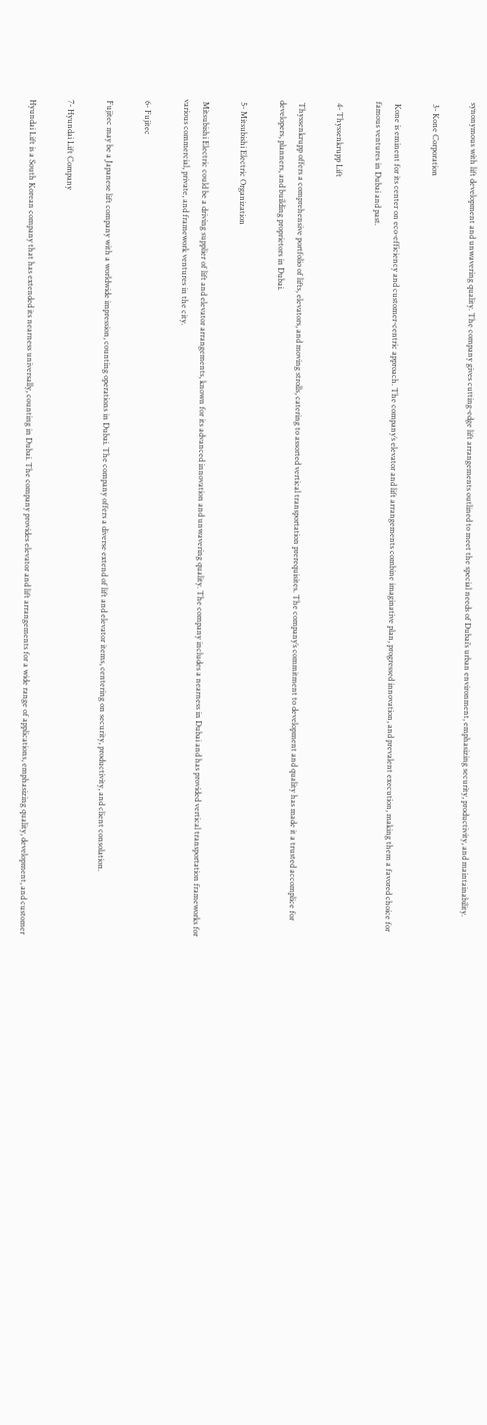synonymous with lift development and unwavering quality. The company gives cutting-edge lift arrangements outlined to meet the special needs of Dubai’s urban environment, emphasizing security, productivity, and maintainability.

 3- Kone Corporation

 Kone is eminent for its center on eco-efficiency and customer-centric approach. The company’s elevator and lift arrangements combine imaginative plan, progressed innovation, and prevalent execution, making them a favored choice for famous ventures in Dubai and past.

 4- Thyssenkrupp Lift

 Thyssenkrupp offers a comprehensive portfolio of lifts, elevators, and moving strolls, catering to assorted vertical transportation prerequisites. The company’s commitment to development and quality has made it a trusted accomplice for developers, planners, and building proprietors in Dubai.

 5- Mitsubishi Electric Organization

 Mitsubishi Electric could be a driving supplier of lift and elevator arrangements, known for its advanced innovation and unwavering quality. The company includes a nearness in Dubai and has provided vertical transportation frameworks for various commercial, private, and framework ventures in the city.

 6- Fujitec

 Fujitec may be a Japanese lift company with a worldwide impression, counting operations in Dubai. The company offers a diverse extend of lift and elevator items, centering on security, productivity, and client consolation.

 7- Hyundai Lift Company

 Hyundai Lift is a South Korean company that has extended its nearness universally, counting in Dubai. The company provides elevator and lift arrangements for a wide range of applications, emphasizing quality, development, and customer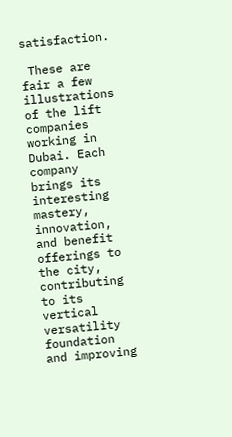satisfaction.

 These are fair a few illustrations of the lift companies working in Dubai. Each company brings its interesting mastery, innovation, and benefit offerings to the city, contributing to its vertical versatility foundation and improving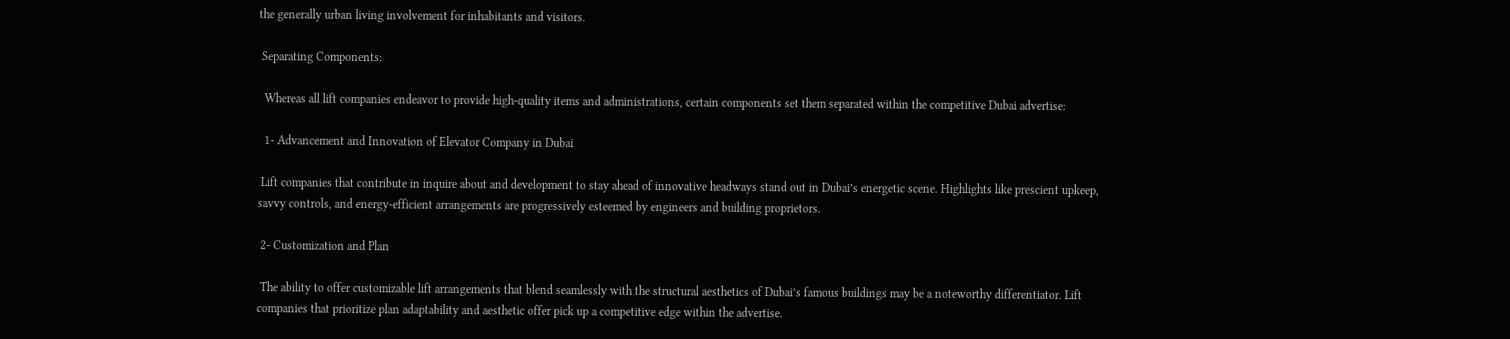the generally urban living involvement for inhabitants and visitors.

 Separating Components:

  Whereas all lift companies endeavor to provide high-quality items and administrations, certain components set them separated within the competitive Dubai advertise:

  1- Advancement and Innovation of Elevator Company in Dubai

 Lift companies that contribute in inquire about and development to stay ahead of innovative headways stand out in Dubai’s energetic scene. Highlights like prescient upkeep, savvy controls, and energy-efficient arrangements are progressively esteemed by engineers and building proprietors.

 2- Customization and Plan

 The ability to offer customizable lift arrangements that blend seamlessly with the structural aesthetics of Dubai’s famous buildings may be a noteworthy differentiator. Lift companies that prioritize plan adaptability and aesthetic offer pick up a competitive edge within the advertise.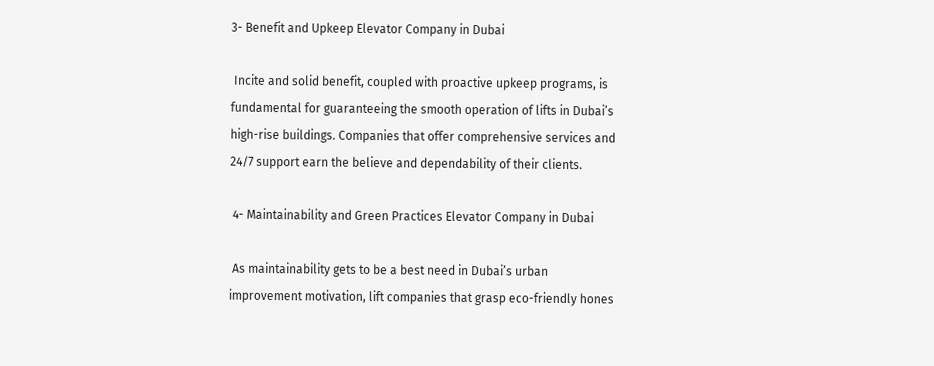3- Benefit and Upkeep Elevator Company in Dubai

 Incite and solid benefit, coupled with proactive upkeep programs, is fundamental for guaranteeing the smooth operation of lifts in Dubai’s high-rise buildings. Companies that offer comprehensive services and 24/7 support earn the believe and dependability of their clients.

 4- Maintainability and Green Practices Elevator Company in Dubai

 As maintainability gets to be a best need in Dubai’s urban improvement motivation, lift companies that grasp eco-friendly hones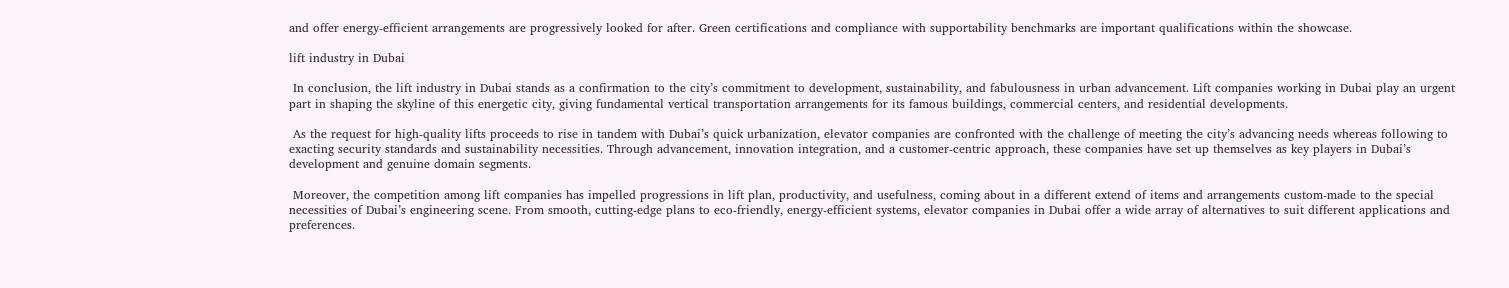and offer energy-efficient arrangements are progressively looked for after. Green certifications and compliance with supportability benchmarks are important qualifications within the showcase.

lift industry in Dubai

 In conclusion, the lift industry in Dubai stands as a confirmation to the city’s commitment to development, sustainability, and fabulousness in urban advancement. Lift companies working in Dubai play an urgent part in shaping the skyline of this energetic city, giving fundamental vertical transportation arrangements for its famous buildings, commercial centers, and residential developments.

 As the request for high-quality lifts proceeds to rise in tandem with Dubai’s quick urbanization, elevator companies are confronted with the challenge of meeting the city’s advancing needs whereas following to exacting security standards and sustainability necessities. Through advancement, innovation integration, and a customer-centric approach, these companies have set up themselves as key players in Dubai’s development and genuine domain segments.

 Moreover, the competition among lift companies has impelled progressions in lift plan, productivity, and usefulness, coming about in a different extend of items and arrangements custom-made to the special necessities of Dubai’s engineering scene. From smooth, cutting-edge plans to eco-friendly, energy-efficient systems, elevator companies in Dubai offer a wide array of alternatives to suit different applications and preferences.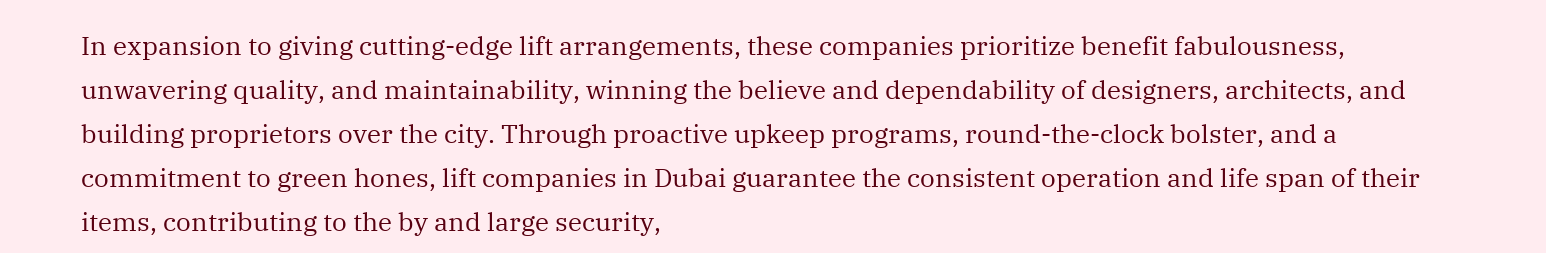In expansion to giving cutting-edge lift arrangements, these companies prioritize benefit fabulousness, unwavering quality, and maintainability, winning the believe and dependability of designers, architects, and building proprietors over the city. Through proactive upkeep programs, round-the-clock bolster, and a commitment to green hones, lift companies in Dubai guarantee the consistent operation and life span of their items, contributing to the by and large security,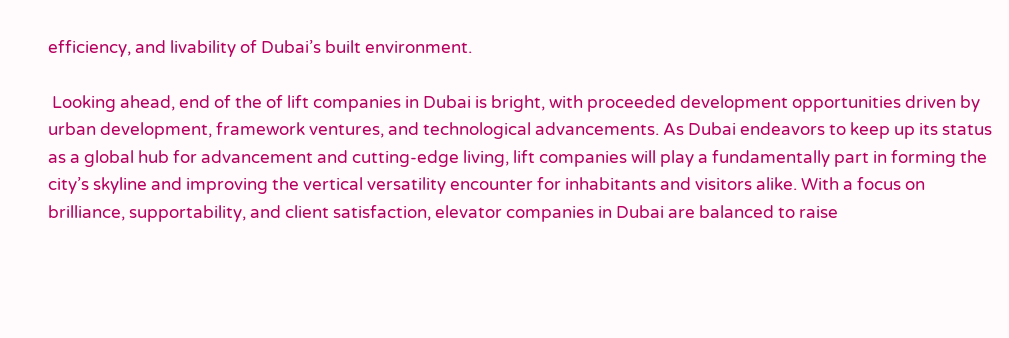efficiency, and livability of Dubai’s built environment.

 Looking ahead, end of the of lift companies in Dubai is bright, with proceeded development opportunities driven by urban development, framework ventures, and technological advancements. As Dubai endeavors to keep up its status as a global hub for advancement and cutting-edge living, lift companies will play a fundamentally part in forming the city’s skyline and improving the vertical versatility encounter for inhabitants and visitors alike. With a focus on brilliance, supportability, and client satisfaction, elevator companies in Dubai are balanced to raise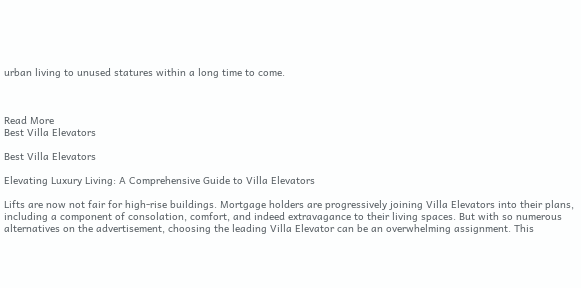urban living to unused statures within a long time to come.



Read More
Best Villa Elevators

Best Villa Elevators

Elevating Luxury Living: A Comprehensive Guide to Villa Elevators

Lifts are now not fair for high-rise buildings. Mortgage holders are progressively joining Villa Elevators into their plans, including a component of consolation, comfort, and indeed extravagance to their living spaces. But with so numerous alternatives on the advertisement, choosing the leading Villa Elevator can be an overwhelming assignment. This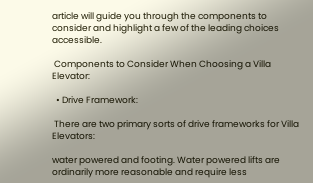article will guide you through the components to consider and highlight a few of the leading choices accessible.

 Components to Consider When Choosing a Villa Elevator:

  • Drive Framework:

 There are two primary sorts of drive frameworks for Villa Elevators:

water powered and footing. Water powered lifts are ordinarily more reasonable and require less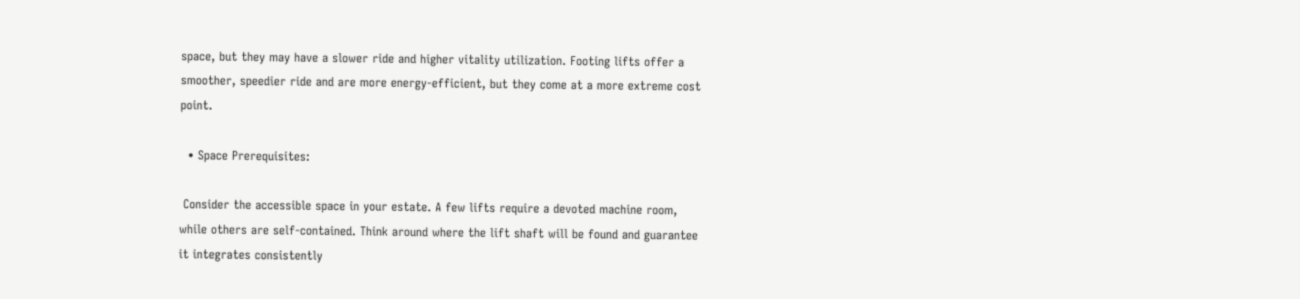space, but they may have a slower ride and higher vitality utilization. Footing lifts offer a smoother, speedier ride and are more energy-efficient, but they come at a more extreme cost point.

  • Space Prerequisites:

 Consider the accessible space in your estate. A few lifts require a devoted machine room, while others are self-contained. Think around where the lift shaft will be found and guarantee it integrates consistently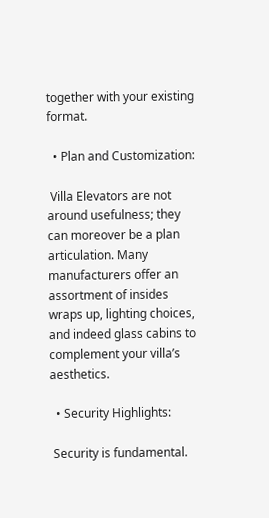together with your existing format.

  • Plan and Customization:

 Villa Elevators are not around usefulness; they can moreover be a plan articulation. Many manufacturers offer an assortment of insides wraps up, lighting choices, and indeed glass cabins to complement your villa’s aesthetics.

  • Security Highlights:

 Security is fundamental.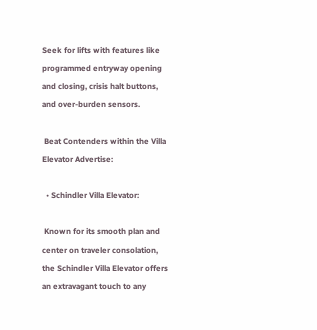Seek for lifts with features like programmed entryway opening and closing, crisis halt buttons, and over-burden sensors.

 Beat Contenders within the Villa Elevator Advertise:

  • Schindler Villa Elevator:

 Known for its smooth plan and center on traveler consolation, the Schindler Villa Elevator offers an extravagant touch to any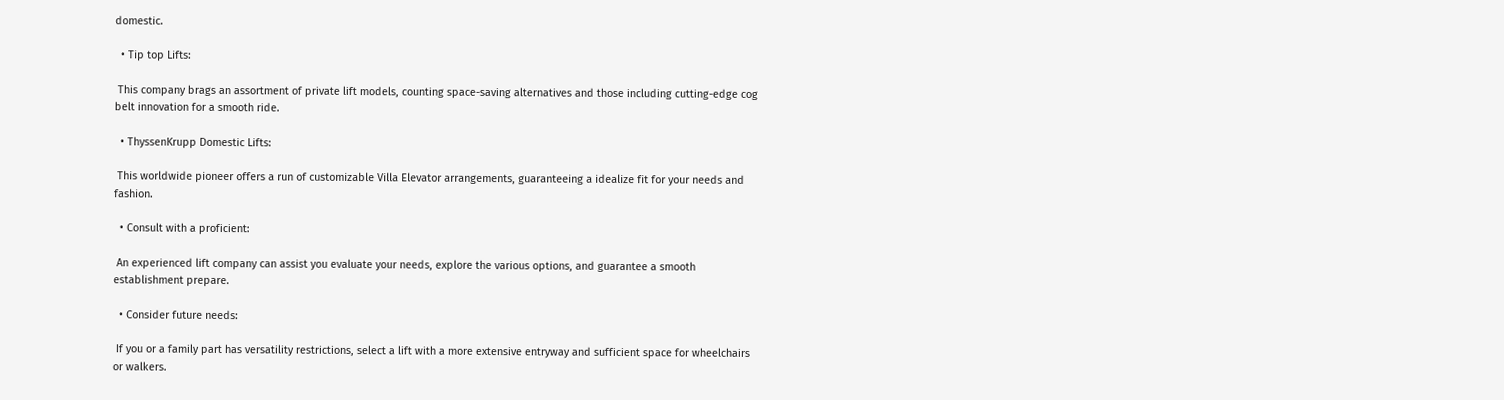domestic.

  • Tip top Lifts:

 This company brags an assortment of private lift models, counting space-saving alternatives and those including cutting-edge cog belt innovation for a smooth ride.

  • ThyssenKrupp Domestic Lifts:

 This worldwide pioneer offers a run of customizable Villa Elevator arrangements, guaranteeing a idealize fit for your needs and fashion.

  • Consult with a proficient:

 An experienced lift company can assist you evaluate your needs, explore the various options, and guarantee a smooth establishment prepare.

  • Consider future needs:

 If you or a family part has versatility restrictions, select a lift with a more extensive entryway and sufficient space for wheelchairs or walkers.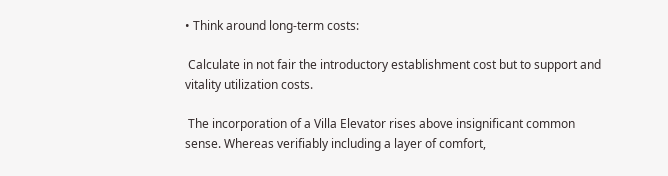• Think around long-term costs:

 Calculate in not fair the introductory establishment cost but to support and vitality utilization costs.

 The incorporation of a Villa Elevator rises above insignificant common sense. Whereas verifiably including a layer of comfort,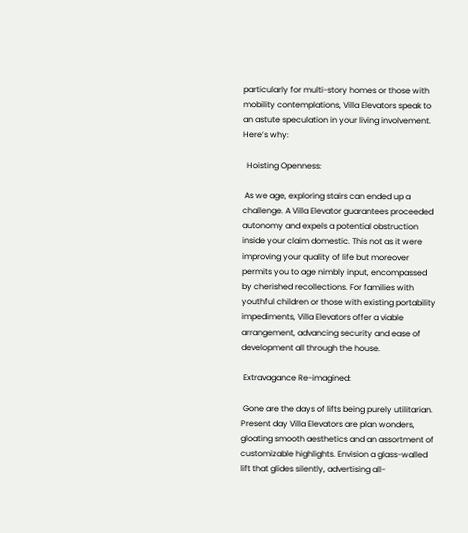particularly for multi-story homes or those with mobility contemplations, Villa Elevators speak to an astute speculation in your living involvement. Here’s why:

  Hoisting Openness:

 As we age, exploring stairs can ended up a challenge. A Villa Elevator guarantees proceeded autonomy and expels a potential obstruction inside your claim domestic. This not as it were improving your quality of life but moreover permits you to age nimbly input, encompassed by cherished recollections. For families with youthful children or those with existing portability impediments, Villa Elevators offer a viable arrangement, advancing security and ease of development all through the house.

 Extravagance Re-imagined:

 Gone are the days of lifts being purely utilitarian. Present day Villa Elevators are plan wonders, gloating smooth aesthetics and an assortment of customizable highlights. Envision a glass-walled lift that glides silently, advertising all-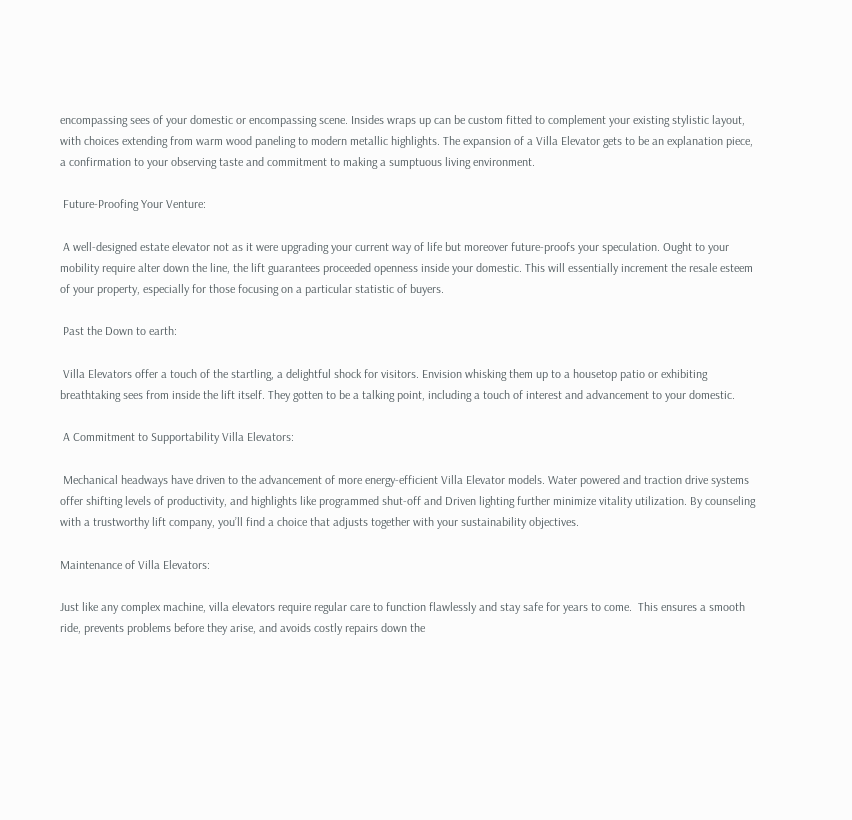encompassing sees of your domestic or encompassing scene. Insides wraps up can be custom fitted to complement your existing stylistic layout, with choices extending from warm wood paneling to modern metallic highlights. The expansion of a Villa Elevator gets to be an explanation piece, a confirmation to your observing taste and commitment to making a sumptuous living environment.

 Future-Proofing Your Venture:

 A well-designed estate elevator not as it were upgrading your current way of life but moreover future-proofs your speculation. Ought to your mobility require alter down the line, the lift guarantees proceeded openness inside your domestic. This will essentially increment the resale esteem of your property, especially for those focusing on a particular statistic of buyers.

 Past the Down to earth:

 Villa Elevators offer a touch of the startling, a delightful shock for visitors. Envision whisking them up to a housetop patio or exhibiting breathtaking sees from inside the lift itself. They gotten to be a talking point, including a touch of interest and advancement to your domestic.

 A Commitment to Supportability Villa Elevators:

 Mechanical headways have driven to the advancement of more energy-efficient Villa Elevator models. Water powered and traction drive systems offer shifting levels of productivity, and highlights like programmed shut-off and Driven lighting further minimize vitality utilization. By counseling with a trustworthy lift company, you’ll find a choice that adjusts together with your sustainability objectives.

Maintenance of Villa Elevators:

Just like any complex machine, villa elevators require regular care to function flawlessly and stay safe for years to come.  This ensures a smooth ride, prevents problems before they arise, and avoids costly repairs down the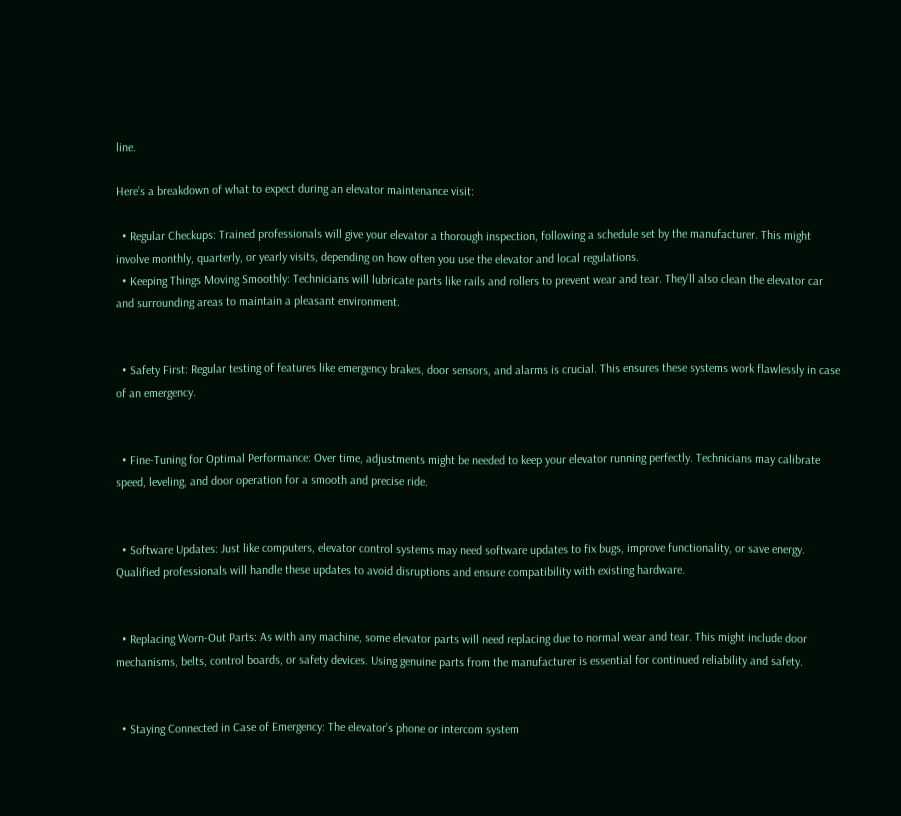line.

Here’s a breakdown of what to expect during an elevator maintenance visit:

  • Regular Checkups: Trained professionals will give your elevator a thorough inspection, following a schedule set by the manufacturer. This might involve monthly, quarterly, or yearly visits, depending on how often you use the elevator and local regulations.
  • Keeping Things Moving Smoothly: Technicians will lubricate parts like rails and rollers to prevent wear and tear. They’ll also clean the elevator car and surrounding areas to maintain a pleasant environment.


  • Safety First: Regular testing of features like emergency brakes, door sensors, and alarms is crucial. This ensures these systems work flawlessly in case of an emergency.


  • Fine-Tuning for Optimal Performance: Over time, adjustments might be needed to keep your elevator running perfectly. Technicians may calibrate speed, leveling, and door operation for a smooth and precise ride.


  • Software Updates: Just like computers, elevator control systems may need software updates to fix bugs, improve functionality, or save energy. Qualified professionals will handle these updates to avoid disruptions and ensure compatibility with existing hardware.


  • Replacing Worn-Out Parts: As with any machine, some elevator parts will need replacing due to normal wear and tear. This might include door mechanisms, belts, control boards, or safety devices. Using genuine parts from the manufacturer is essential for continued reliability and safety.


  • Staying Connected in Case of Emergency: The elevator’s phone or intercom system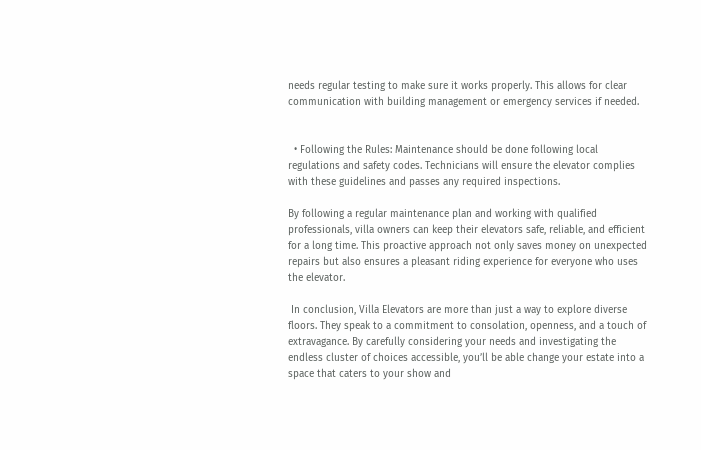needs regular testing to make sure it works properly. This allows for clear communication with building management or emergency services if needed.


  • Following the Rules: Maintenance should be done following local regulations and safety codes. Technicians will ensure the elevator complies with these guidelines and passes any required inspections.

By following a regular maintenance plan and working with qualified professionals, villa owners can keep their elevators safe, reliable, and efficient for a long time. This proactive approach not only saves money on unexpected repairs but also ensures a pleasant riding experience for everyone who uses the elevator.

 In conclusion, Villa Elevators are more than just a way to explore diverse floors. They speak to a commitment to consolation, openness, and a touch of extravagance. By carefully considering your needs and investigating the endless cluster of choices accessible, you’ll be able change your estate into a space that caters to your show and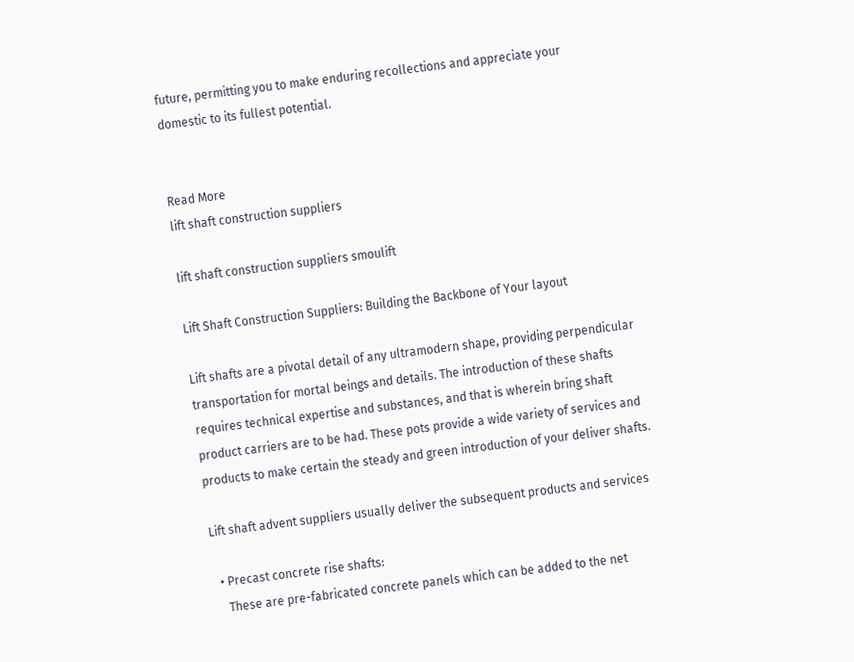future, permitting you to make enduring recollections and appreciate your domestic to its fullest potential.


Read More
lift shaft construction suppliers

lift shaft construction suppliers smoulift

Lift Shaft Construction Suppliers: Building the Backbone of Your layout

Lift shafts are a pivotal detail of any ultramodern shape, providing perpendicular transportation for mortal beings and details. The introduction of these shafts requires technical expertise and substances, and that is wherein bring shaft product carriers are to be had. These pots provide a wide variety of services and products to make certain the steady and green introduction of your deliver shafts.

Lift shaft advent suppliers usually deliver the subsequent products and services

  • Precast concrete rise shafts:
    These are pre-fabricated concrete panels which can be added to the net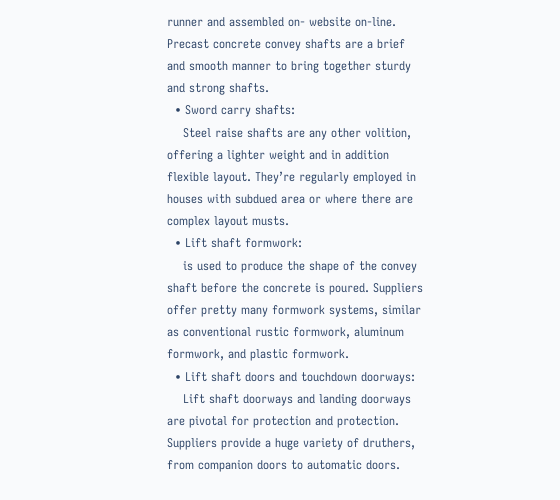runner and assembled on- website on-line. Precast concrete convey shafts are a brief and smooth manner to bring together sturdy and strong shafts.
  • Sword carry shafts:
    Steel raise shafts are any other volition, offering a lighter weight and in addition flexible layout. They’re regularly employed in houses with subdued area or where there are complex layout musts.
  • Lift shaft formwork:
    is used to produce the shape of the convey shaft before the concrete is poured. Suppliers offer pretty many formwork systems, similar as conventional rustic formwork, aluminum formwork, and plastic formwork.
  • Lift shaft doors and touchdown doorways:
    Lift shaft doorways and landing doorways are pivotal for protection and protection. Suppliers provide a huge variety of druthers, from companion doors to automatic doors.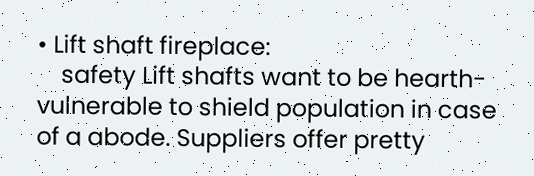• Lift shaft fireplace:
    safety Lift shafts want to be hearth-vulnerable to shield population in case of a abode. Suppliers offer pretty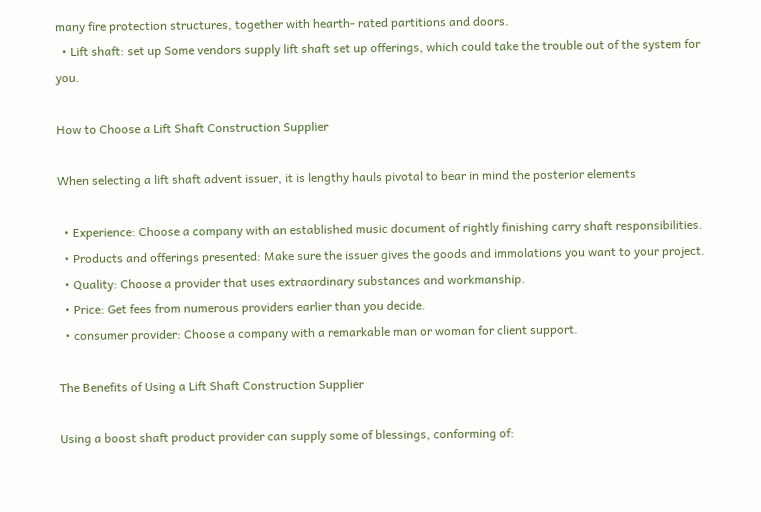many fire protection structures, together with hearth- rated partitions and doors.
  • Lift shaft: set up Some vendors supply lift shaft set up offerings, which could take the trouble out of the system for you.

How to Choose a Lift Shaft Construction Supplier

When selecting a lift shaft advent issuer, it is lengthy hauls pivotal to bear in mind the posterior elements

  • Experience: Choose a company with an established music document of rightly finishing carry shaft responsibilities.
  • Products and offerings presented: Make sure the issuer gives the goods and immolations you want to your project.
  • Quality: Choose a provider that uses extraordinary substances and workmanship.
  • Price: Get fees from numerous providers earlier than you decide.
  • consumer provider: Choose a company with a remarkable man or woman for client support.

The Benefits of Using a Lift Shaft Construction Supplier

Using a boost shaft product provider can supply some of blessings, conforming of: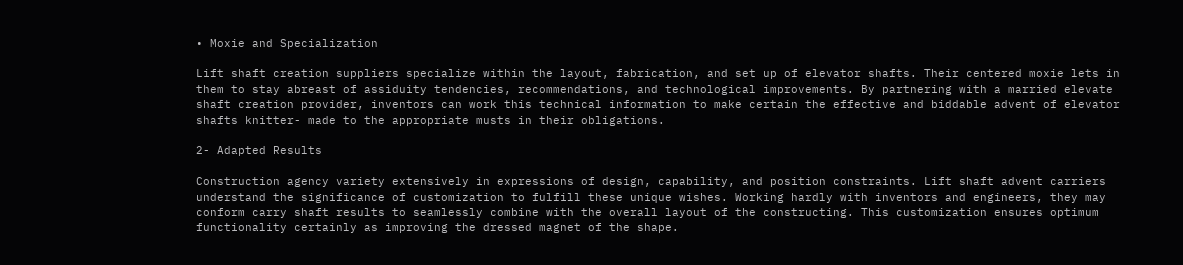• Moxie and Specialization

Lift shaft creation suppliers specialize within the layout, fabrication, and set up of elevator shafts. Their centered moxie lets in them to stay abreast of assiduity tendencies, recommendations, and technological improvements. By partnering with a married elevate shaft creation provider, inventors can work this technical information to make certain the effective and biddable advent of elevator shafts knitter- made to the appropriate musts in their obligations.

2- Adapted Results

Construction agency variety extensively in expressions of design, capability, and position constraints. Lift shaft advent carriers understand the significance of customization to fulfill these unique wishes. Working hardly with inventors and engineers, they may conform carry shaft results to seamlessly combine with the overall layout of the constructing. This customization ensures optimum functionality certainly as improving the dressed magnet of the shape.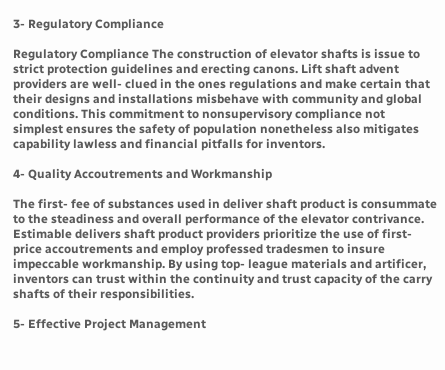3- Regulatory Compliance

Regulatory Compliance The construction of elevator shafts is issue to strict protection guidelines and erecting canons. Lift shaft advent providers are well- clued in the ones regulations and make certain that their designs and installations misbehave with community and global conditions. This commitment to nonsupervisory compliance not simplest ensures the safety of population nonetheless also mitigates capability lawless and financial pitfalls for inventors.

4- Quality Accoutrements and Workmanship

The first- fee of substances used in deliver shaft product is consummate to the steadiness and overall performance of the elevator contrivance. Estimable delivers shaft product providers prioritize the use of first- price accoutrements and employ professed tradesmen to insure impeccable workmanship. By using top- league materials and artificer, inventors can trust within the continuity and trust capacity of the carry shafts of their responsibilities.

5- Effective Project Management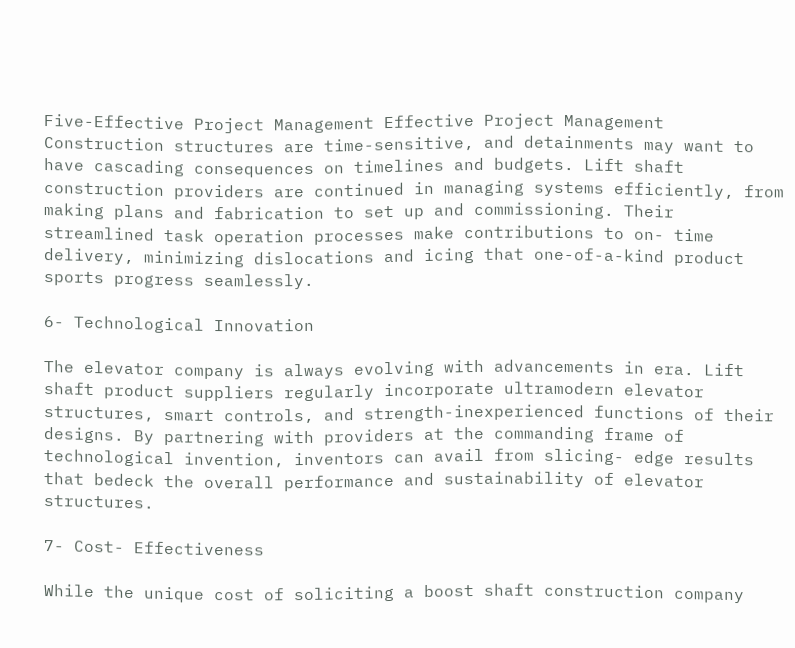Five-Effective Project Management Effective Project Management Construction structures are time-sensitive, and detainments may want to have cascading consequences on timelines and budgets. Lift shaft construction providers are continued in managing systems efficiently, from making plans and fabrication to set up and commissioning. Their streamlined task operation processes make contributions to on- time delivery, minimizing dislocations and icing that one-of-a-kind product sports progress seamlessly.

6- Technological Innovation

The elevator company is always evolving with advancements in era. Lift shaft product suppliers regularly incorporate ultramodern elevator structures, smart controls, and strength-inexperienced functions of their designs. By partnering with providers at the commanding frame of technological invention, inventors can avail from slicing- edge results that bedeck the overall performance and sustainability of elevator structures.

7- Cost- Effectiveness

While the unique cost of soliciting a boost shaft construction company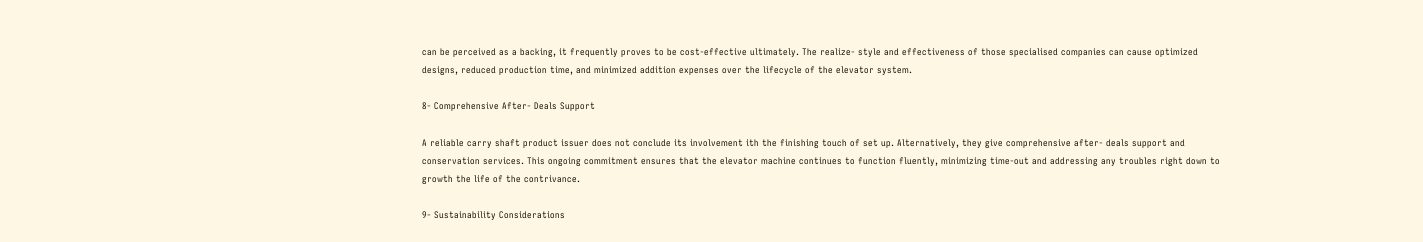can be perceived as a backing, it frequently proves to be cost-effective ultimately. The realize- style and effectiveness of those specialised companies can cause optimized designs, reduced production time, and minimized addition expenses over the lifecycle of the elevator system.

8- Comprehensive After- Deals Support

A reliable carry shaft product issuer does not conclude its involvement ith the finishing touch of set up. Alternatively, they give comprehensive after- deals support and conservation services. This ongoing commitment ensures that the elevator machine continues to function fluently, minimizing time-out and addressing any troubles right down to growth the life of the contrivance.

9- Sustainability Considerations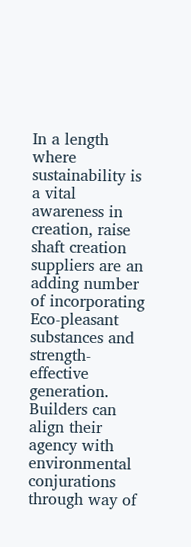In a length where sustainability is a vital awareness in creation, raise shaft creation suppliers are an adding number of incorporating Eco-pleasant substances and strength-effective generation. Builders can align their agency with environmental conjurations through way of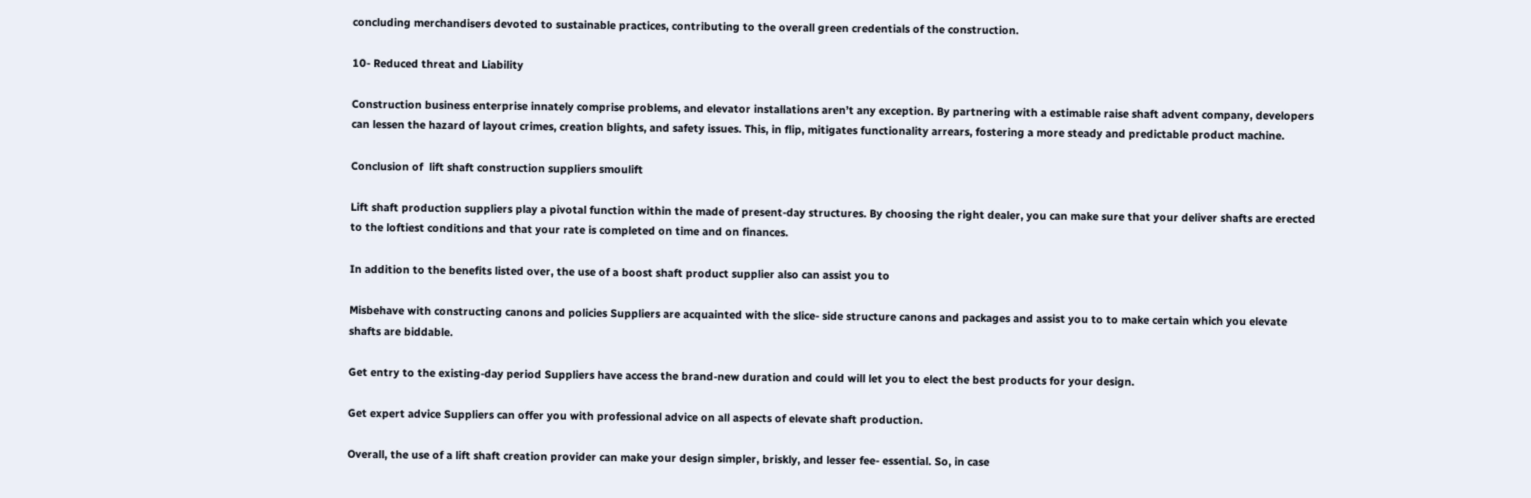concluding merchandisers devoted to sustainable practices, contributing to the overall green credentials of the construction.

10- Reduced threat and Liability

Construction business enterprise innately comprise problems, and elevator installations aren’t any exception. By partnering with a estimable raise shaft advent company, developers can lessen the hazard of layout crimes, creation blights, and safety issues. This, in flip, mitigates functionality arrears, fostering a more steady and predictable product machine.

Conclusion of  lift shaft construction suppliers smoulift

Lift shaft production suppliers play a pivotal function within the made of present-day structures. By choosing the right dealer, you can make sure that your deliver shafts are erected to the loftiest conditions and that your rate is completed on time and on finances.

In addition to the benefits listed over, the use of a boost shaft product supplier also can assist you to

Misbehave with constructing canons and policies Suppliers are acquainted with the slice- side structure canons and packages and assist you to to make certain which you elevate shafts are biddable.

Get entry to the existing-day period Suppliers have access the brand-new duration and could will let you to elect the best products for your design.

Get expert advice Suppliers can offer you with professional advice on all aspects of elevate shaft production.

Overall, the use of a lift shaft creation provider can make your design simpler, briskly, and lesser fee- essential. So, in case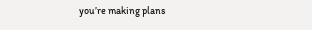you’re making plans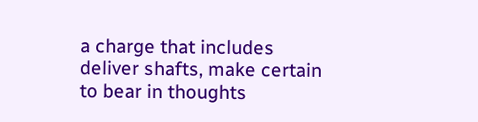a charge that includes deliver shafts, make certain to bear in thoughts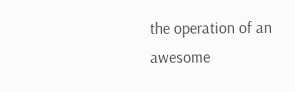the operation of an awesome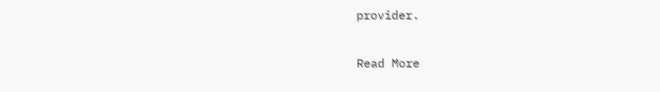provider.

Read More